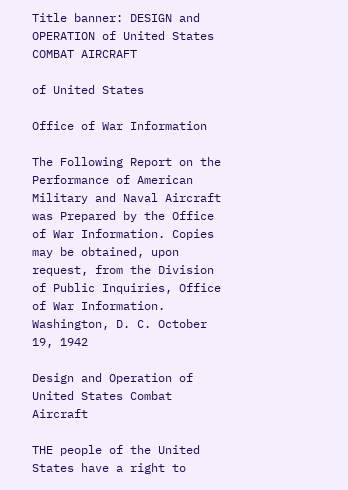Title banner: DESIGN and OPERATION of United States COMBAT AIRCRAFT

of United States

Office of War Information

The Following Report on the Performance of American Military and Naval Aircraft was Prepared by the Office of War Information. Copies may be obtained, upon request, from the Division of Public Inquiries, Office of War Information. Washington, D. C. October 19, 1942

Design and Operation of
United States Combat Aircraft

THE people of the United States have a right to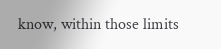know, within those limits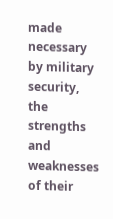made necessary by military security, the strengths and weaknesses of their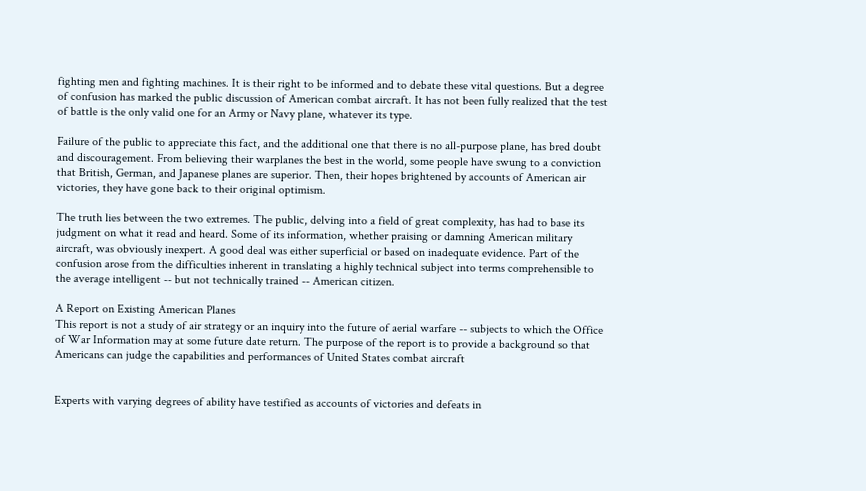fighting men and fighting machines. It is their right to be informed and to debate these vital questions. But a degree of confusion has marked the public discussion of American combat aircraft. It has not been fully realized that the test of battle is the only valid one for an Army or Navy plane, whatever its type.

Failure of the public to appreciate this fact, and the additional one that there is no all-purpose plane, has bred doubt and discouragement. From believing their warplanes the best in the world, some people have swung to a conviction that British, German, and Japanese planes are superior. Then, their hopes brightened by accounts of American air victories, they have gone back to their original optimism.

The truth lies between the two extremes. The public, delving into a field of great complexity, has had to base its judgment on what it read and heard. Some of its information, whether praising or damning American military aircraft, was obviously inexpert. A good deal was either superficial or based on inadequate evidence. Part of the confusion arose from the difficulties inherent in translating a highly technical subject into terms comprehensible to the average intelligent -- but not technically trained -- American citizen.

A Report on Existing American Planes
This report is not a study of air strategy or an inquiry into the future of aerial warfare -- subjects to which the Office of War Information may at some future date return. The purpose of the report is to provide a background so that Americans can judge the capabilities and performances of United States combat aircraft


Experts with varying degrees of ability have testified as accounts of victories and defeats in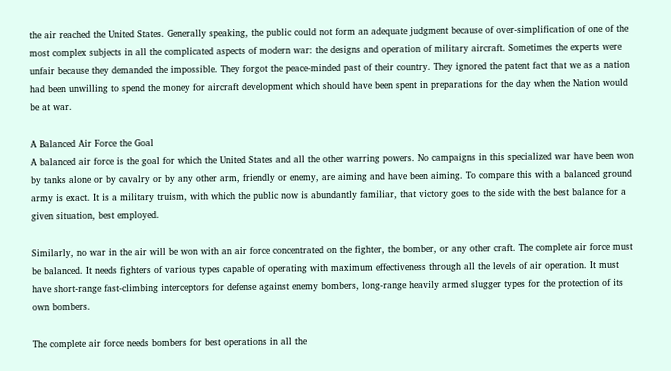the air reached the United States. Generally speaking, the public could not form an adequate judgment because of over-simplification of one of the most complex subjects in all the complicated aspects of modern war: the designs and operation of military aircraft. Sometimes the experts were unfair because they demanded the impossible. They forgot the peace-minded past of their country. They ignored the patent fact that we as a nation had been unwilling to spend the money for aircraft development which should have been spent in preparations for the day when the Nation would be at war.

A Balanced Air Force the Goal
A balanced air force is the goal for which the United States and all the other warring powers. No campaigns in this specialized war have been won by tanks alone or by cavalry or by any other arm, friendly or enemy, are aiming and have been aiming. To compare this with a balanced ground army is exact. It is a military truism, with which the public now is abundantly familiar, that victory goes to the side with the best balance for a given situation, best employed.

Similarly, no war in the air will be won with an air force concentrated on the fighter, the bomber, or any other craft. The complete air force must be balanced. It needs fighters of various types capable of operating with maximum effectiveness through all the levels of air operation. It must have short-range fast-climbing interceptors for defense against enemy bombers, long-range heavily armed slugger types for the protection of its own bombers.

The complete air force needs bombers for best operations in all the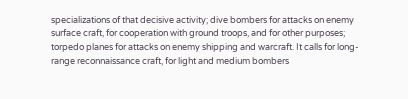specializations of that decisive activity; dive bombers for attacks on enemy surface craft, for cooperation with ground troops, and for other purposes; torpedo planes for attacks on enemy shipping and warcraft. It calls for long-range reconnaissance craft, for light and medium bombers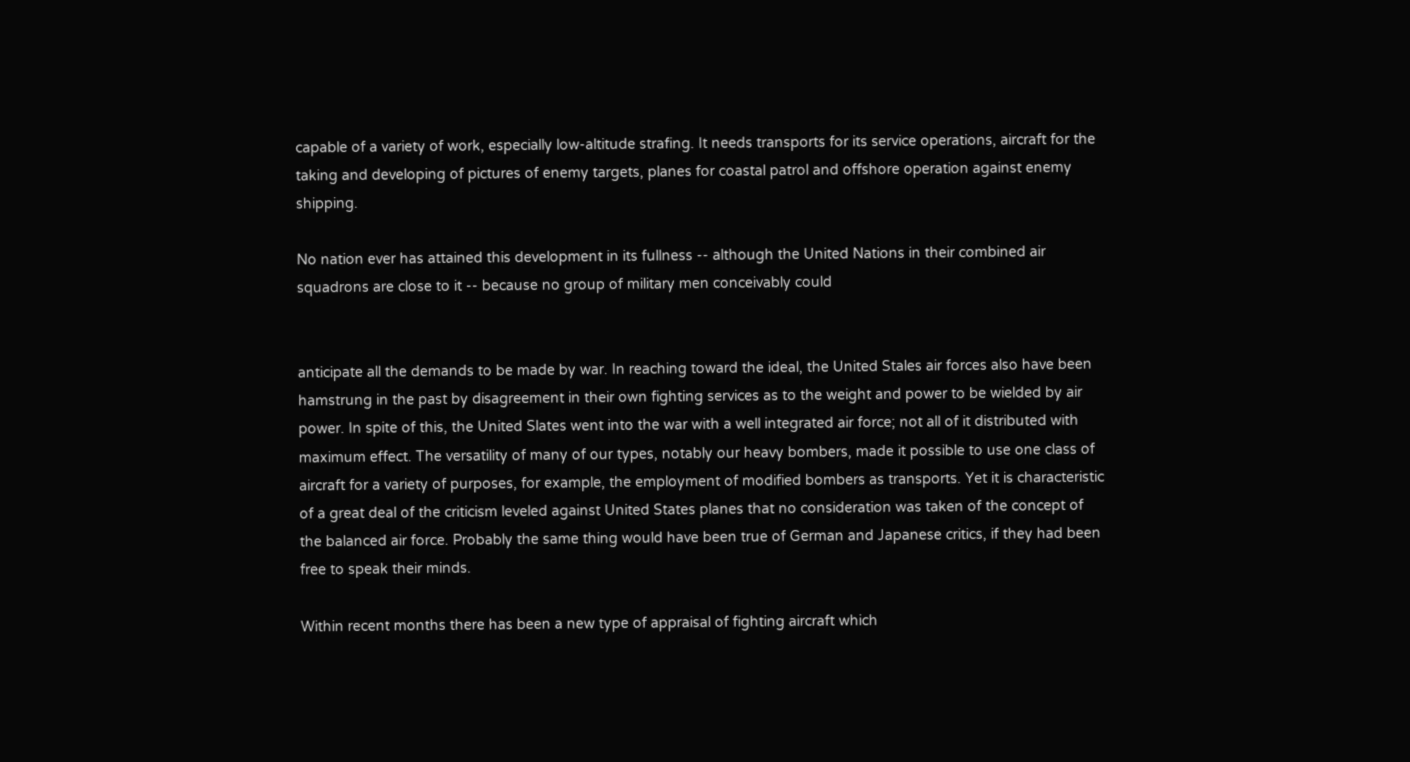capable of a variety of work, especially low-altitude strafing. It needs transports for its service operations, aircraft for the taking and developing of pictures of enemy targets, planes for coastal patrol and offshore operation against enemy shipping.

No nation ever has attained this development in its fullness -- although the United Nations in their combined air squadrons are close to it -- because no group of military men conceivably could


anticipate all the demands to be made by war. In reaching toward the ideal, the United Stales air forces also have been hamstrung in the past by disagreement in their own fighting services as to the weight and power to be wielded by air power. In spite of this, the United Slates went into the war with a well integrated air force; not all of it distributed with maximum effect. The versatility of many of our types, notably our heavy bombers, made it possible to use one class of aircraft for a variety of purposes, for example, the employment of modified bombers as transports. Yet it is characteristic of a great deal of the criticism leveled against United States planes that no consideration was taken of the concept of the balanced air force. Probably the same thing would have been true of German and Japanese critics, if they had been free to speak their minds.

Within recent months there has been a new type of appraisal of fighting aircraft which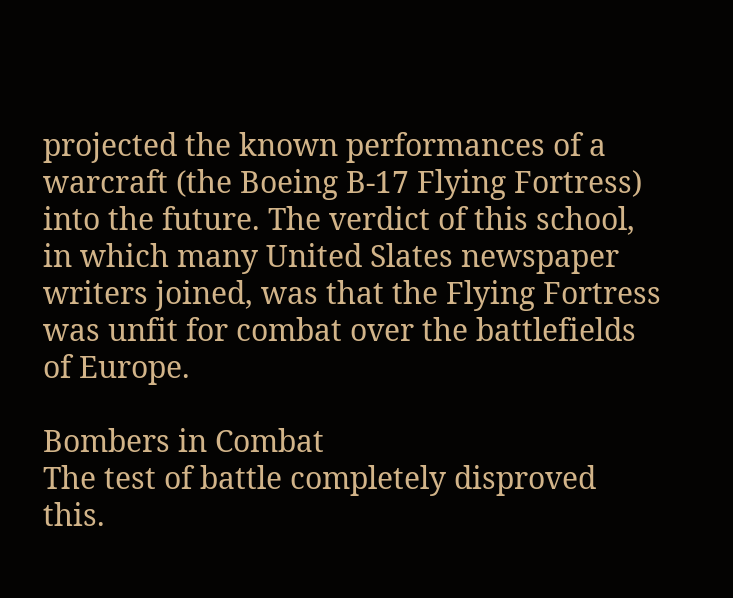projected the known performances of a warcraft (the Boeing B-17 Flying Fortress) into the future. The verdict of this school, in which many United Slates newspaper writers joined, was that the Flying Fortress was unfit for combat over the battlefields of Europe.

Bombers in Combat
The test of battle completely disproved this.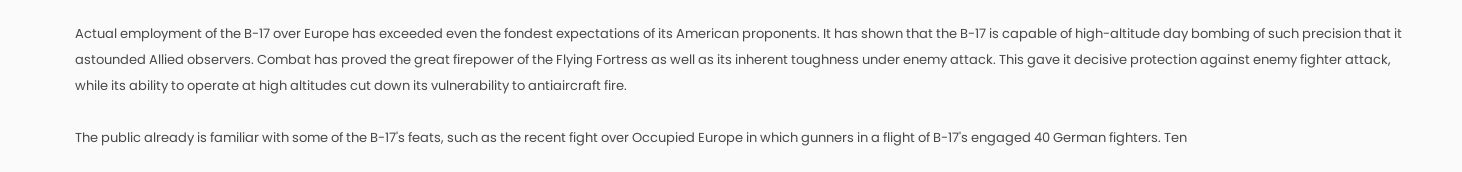Actual employment of the B-17 over Europe has exceeded even the fondest expectations of its American proponents. It has shown that the B-17 is capable of high-altitude day bombing of such precision that it astounded Allied observers. Combat has proved the great firepower of the Flying Fortress as well as its inherent toughness under enemy attack. This gave it decisive protection against enemy fighter attack, while its ability to operate at high altitudes cut down its vulnerability to antiaircraft fire.

The public already is familiar with some of the B-17's feats, such as the recent fight over Occupied Europe in which gunners in a flight of B-17's engaged 40 German fighters. Ten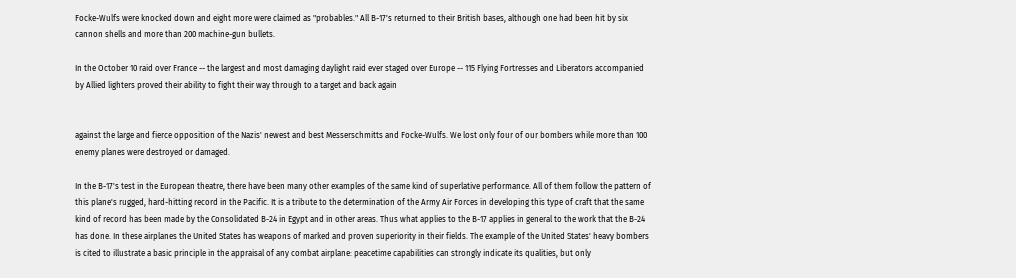Focke-Wulfs were knocked down and eight more were claimed as "probables." All B-17's returned to their British bases, although one had been hit by six cannon shells and more than 200 machine-gun bullets.

In the October 10 raid over France -- the largest and most damaging daylight raid ever staged over Europe -- 115 Flying Fortresses and Liberators accompanied by Allied lighters proved their ability to fight their way through to a target and back again


against the large and fierce opposition of the Nazis' newest and best Messerschmitts and Focke-Wulfs. We lost only four of our bombers while more than 100 enemy planes were destroyed or damaged.

In the B-17's test in the European theatre, there have been many other examples of the same kind of superlative performance. All of them follow the pattern of this plane's rugged, hard-hitting record in the Pacific. It is a tribute to the determination of the Army Air Forces in developing this type of craft that the same kind of record has been made by the Consolidated B-24 in Egypt and in other areas. Thus what applies to the B-17 applies in general to the work that the B-24 has done. In these airplanes the United States has weapons of marked and proven superiority in their fields. The example of the United States' heavy bombers is cited to illustrate a basic principle in the appraisal of any combat airplane: peacetime capabilities can strongly indicate its qualities, but only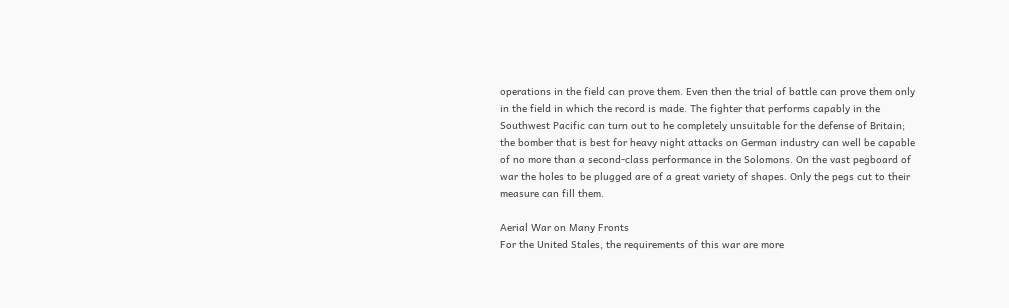operations in the field can prove them. Even then the trial of battle can prove them only in the field in which the record is made. The fighter that performs capably in the Southwest Pacific can turn out to he completely unsuitable for the defense of Britain; the bomber that is best for heavy night attacks on German industry can well be capable of no more than a second-class performance in the Solomons. On the vast pegboard of war the holes to be plugged are of a great variety of shapes. Only the pegs cut to their measure can fill them.

Aerial War on Many Fronts
For the United Stales, the requirements of this war are more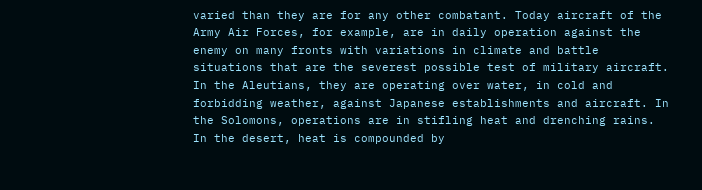varied than they are for any other combatant. Today aircraft of the Army Air Forces, for example, are in daily operation against the enemy on many fronts with variations in climate and battle situations that are the severest possible test of military aircraft. In the Aleutians, they are operating over water, in cold and forbidding weather, against Japanese establishments and aircraft. In the Solomons, operations are in stifling heat and drenching rains. In the desert, heat is compounded by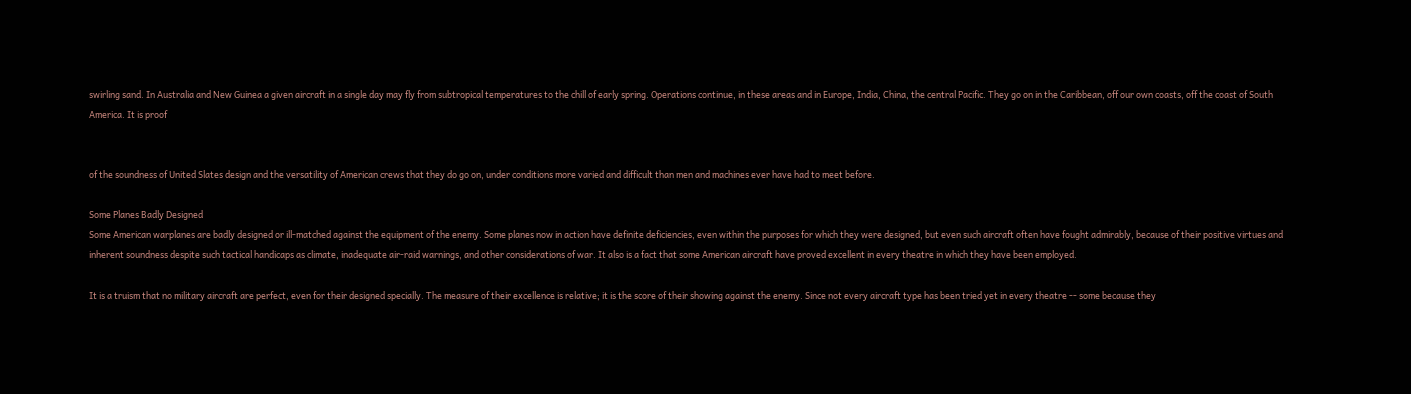swirling sand. In Australia and New Guinea a given aircraft in a single day may fly from subtropical temperatures to the chill of early spring. Operations continue, in these areas and in Europe, India, China, the central Pacific. They go on in the Caribbean, off our own coasts, off the coast of South America. It is proof


of the soundness of United Slates design and the versatility of American crews that they do go on, under conditions more varied and difficult than men and machines ever have had to meet before.

Some Planes Badly Designed
Some American warplanes are badly designed or ill-matched against the equipment of the enemy. Some planes now in action have definite deficiencies, even within the purposes for which they were designed, but even such aircraft often have fought admirably, because of their positive virtues and inherent soundness despite such tactical handicaps as climate, inadequate air-raid warnings, and other considerations of war. It also is a fact that some American aircraft have proved excellent in every theatre in which they have been employed.

It is a truism that no military aircraft are perfect, even for their designed specially. The measure of their excellence is relative; it is the score of their showing against the enemy. Since not every aircraft type has been tried yet in every theatre -- some because they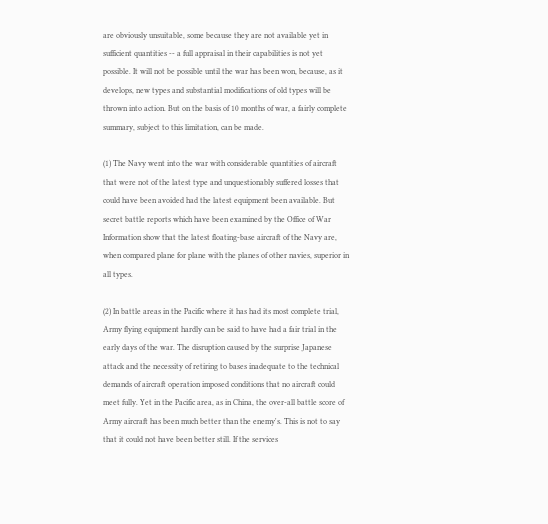are obviously unsuitable, some because they are not available yet in sufficient quantities -- a full appraisal in their capabilities is not yet possible. It will not be possible until the war has been won, because, as it develops, new types and substantial modifications of old types will be thrown into action. But on the basis of 10 months of war, a fairly complete summary, subject to this limitation, can be made.

(1) The Navy went into the war with considerable quantities of aircraft that were not of the latest type and unquestionably suffered losses that could have been avoided had the latest equipment been available. But secret battle reports which have been examined by the Office of War Information show that the latest floating-base aircraft of the Navy are, when compared plane for plane with the planes of other navies, superior in all types.

(2) In battle areas in the Pacific where it has had its most complete trial, Army flying equipment hardly can be said to have had a fair trial in the early days of the war. The disruption caused by the surprise Japanese attack and the necessity of retiring to bases inadequate to the technical demands of aircraft operation imposed conditions that no aircraft could meet fully. Yet in the Pacific area, as in China, the over-all battle score of Army aircraft has been much better than the enemy's. This is not to say that it could not have been better still. If the services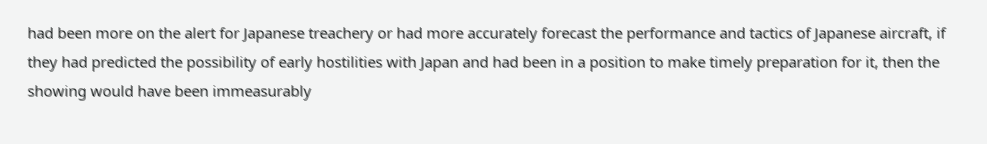had been more on the alert for Japanese treachery or had more accurately forecast the performance and tactics of Japanese aircraft, if they had predicted the possibility of early hostilities with Japan and had been in a position to make timely preparation for it, then the showing would have been immeasurably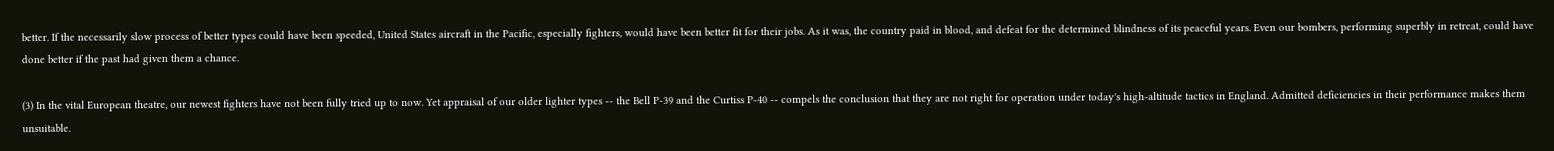better. If the necessarily slow process of better types could have been speeded, United States aircraft in the Pacific, especially fighters, would have been better fit for their jobs. As it was, the country paid in blood, and defeat for the determined blindness of its peaceful years. Even our bombers, performing superbly in retreat, could have done better if the past had given them a chance.

(3) In the vital European theatre, our newest fighters have not been fully tried up to now. Yet appraisal of our older lighter types -- the Bell P-39 and the Curtiss P-40 -- compels the conclusion that they are not right for operation under today's high-altitude tactics in England. Admitted deficiencies in their performance makes them unsuitable.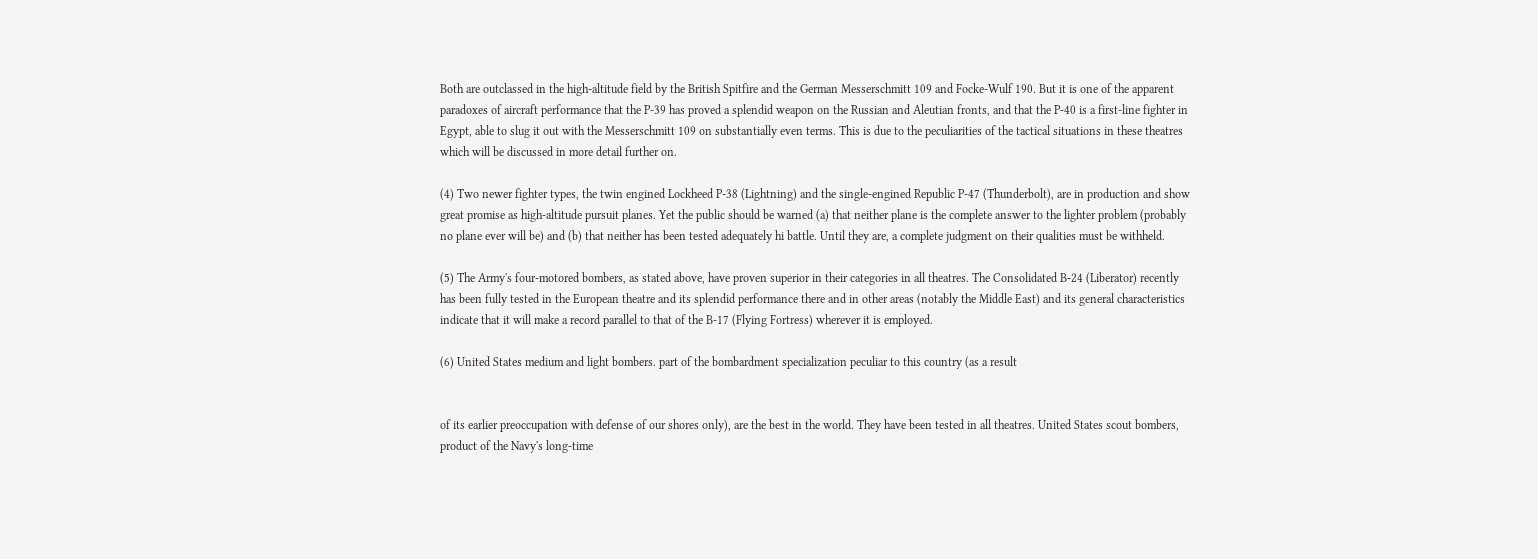Both are outclassed in the high-altitude field by the British Spitfire and the German Messerschmitt 109 and Focke-Wulf 190. But it is one of the apparent paradoxes of aircraft performance that the P-39 has proved a splendid weapon on the Russian and Aleutian fronts, and that the P-40 is a first-line fighter in Egypt, able to slug it out with the Messerschmitt 109 on substantially even terms. This is due to the peculiarities of the tactical situations in these theatres which will be discussed in more detail further on.

(4) Two newer fighter types, the twin engined Lockheed P-38 (Lightning) and the single-engined Republic P-47 (Thunderbolt), are in production and show great promise as high-altitude pursuit planes. Yet the public should be warned (a) that neither plane is the complete answer to the lighter problem (probably no plane ever will be) and (b) that neither has been tested adequately hi battle. Until they are, a complete judgment on their qualities must be withheld.

(5) The Army's four-motored bombers, as stated above, have proven superior in their categories in all theatres. The Consolidated B-24 (Liberator) recently has been fully tested in the European theatre and its splendid performance there and in other areas (notably the Middle East) and its general characteristics indicate that it will make a record parallel to that of the B-17 (Flying Fortress) wherever it is employed.

(6) United States medium and light bombers. part of the bombardment specialization peculiar to this country (as a result


of its earlier preoccupation with defense of our shores only), are the best in the world. They have been tested in all theatres. United States scout bombers, product of the Navy's long-time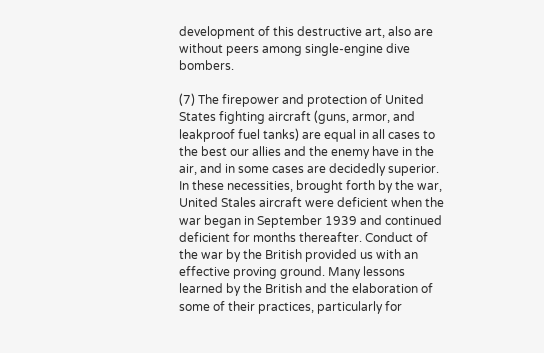development of this destructive art, also are without peers among single-engine dive bombers.

(7) The firepower and protection of United States fighting aircraft (guns, armor, and leakproof fuel tanks) are equal in all cases to the best our allies and the enemy have in the air, and in some cases are decidedly superior. In these necessities, brought forth by the war, United Stales aircraft were deficient when the war began in September 1939 and continued deficient for months thereafter. Conduct of the war by the British provided us with an effective proving ground. Many lessons learned by the British and the elaboration of some of their practices, particularly for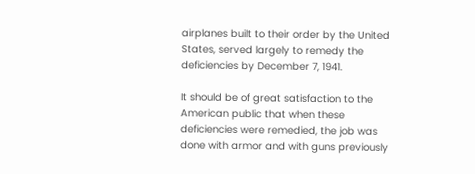airplanes built to their order by the United States, served largely to remedy the deficiencies by December 7, 1941.

It should be of great satisfaction to the American public that when these deficiencies were remedied, the job was done with armor and with guns previously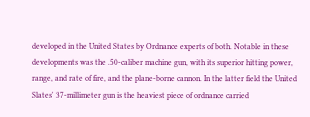developed in the United States by Ordnance experts of both. Notable in these developments was the .50-caliber machine gun, with its superior hitting power, range, and rate of fire, and the plane-borne cannon. In the latter field the United Slates' 37-millimeter gun is the heaviest piece of ordnance carried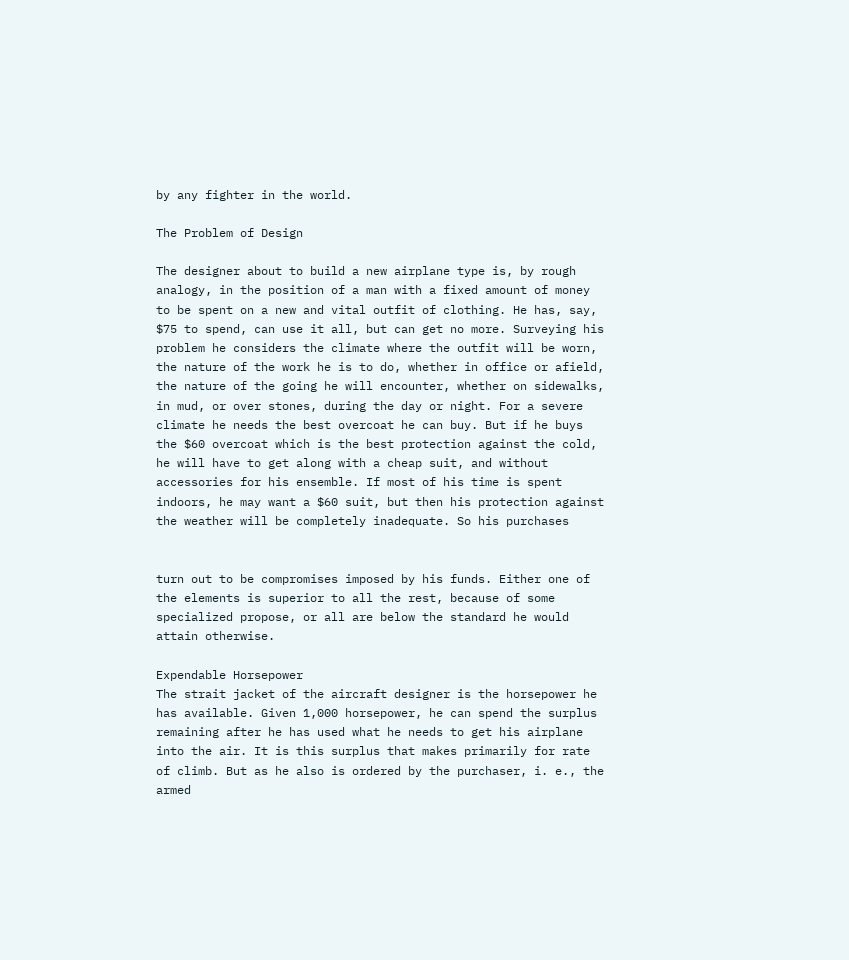by any fighter in the world.

The Problem of Design

The designer about to build a new airplane type is, by rough analogy, in the position of a man with a fixed amount of money to be spent on a new and vital outfit of clothing. He has, say, $75 to spend, can use it all, but can get no more. Surveying his problem he considers the climate where the outfit will be worn, the nature of the work he is to do, whether in office or afield, the nature of the going he will encounter, whether on sidewalks, in mud, or over stones, during the day or night. For a severe climate he needs the best overcoat he can buy. But if he buys the $60 overcoat which is the best protection against the cold, he will have to get along with a cheap suit, and without accessories for his ensemble. If most of his time is spent indoors, he may want a $60 suit, but then his protection against the weather will be completely inadequate. So his purchases


turn out to be compromises imposed by his funds. Either one of the elements is superior to all the rest, because of some specialized propose, or all are below the standard he would attain otherwise.

Expendable Horsepower
The strait jacket of the aircraft designer is the horsepower he has available. Given 1,000 horsepower, he can spend the surplus remaining after he has used what he needs to get his airplane into the air. It is this surplus that makes primarily for rate of climb. But as he also is ordered by the purchaser, i. e., the armed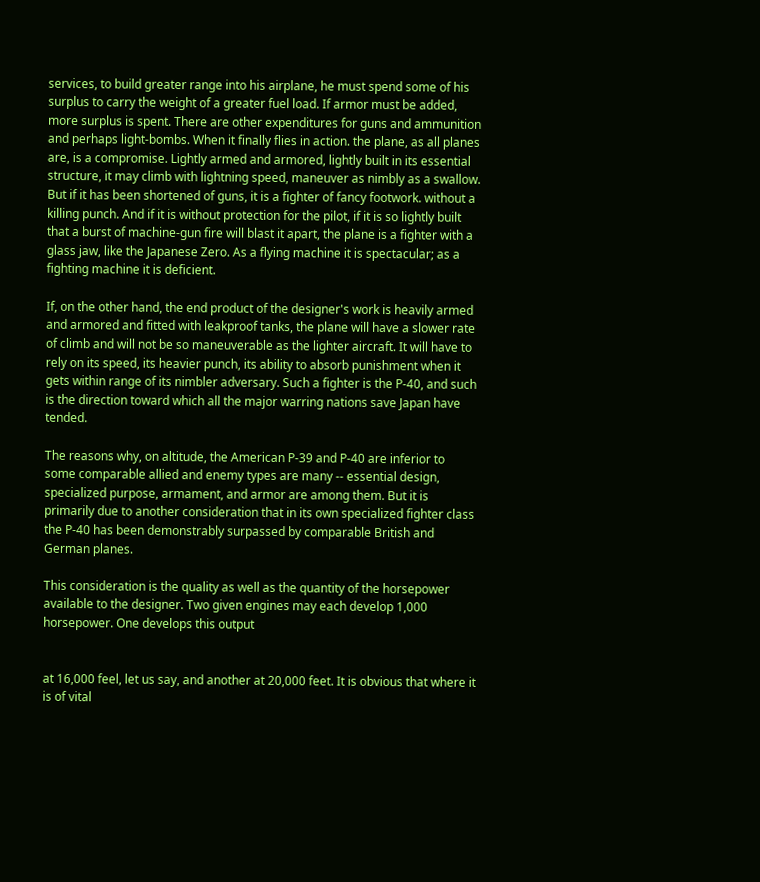services, to build greater range into his airplane, he must spend some of his surplus to carry the weight of a greater fuel load. If armor must be added, more surplus is spent. There are other expenditures for guns and ammunition and perhaps light-bombs. When it finally flies in action. the plane, as all planes are, is a compromise. Lightly armed and armored, lightly built in its essential structure, it may climb with lightning speed, maneuver as nimbly as a swallow. But if it has been shortened of guns, it is a fighter of fancy footwork. without a killing punch. And if it is without protection for the pilot, if it is so lightly built that a burst of machine-gun fire will blast it apart, the plane is a fighter with a glass jaw, like the Japanese Zero. As a flying machine it is spectacular; as a fighting machine it is deficient.

If, on the other hand, the end product of the designer's work is heavily armed and armored and fitted with leakproof tanks, the plane will have a slower rate of climb and will not be so maneuverable as the lighter aircraft. It will have to rely on its speed, its heavier punch, its ability to absorb punishment when it gets within range of its nimbler adversary. Such a fighter is the P-40, and such is the direction toward which all the major warring nations save Japan have tended.

The reasons why, on altitude, the American P-39 and P-40 are inferior to some comparable allied and enemy types are many -- essential design, specialized purpose, armament, and armor are among them. But it is primarily due to another consideration that in its own specialized fighter class the P-40 has been demonstrably surpassed by comparable British and German planes.

This consideration is the quality as well as the quantity of the horsepower available to the designer. Two given engines may each develop 1,000 horsepower. One develops this output


at 16,000 feel, let us say, and another at 20,000 feet. It is obvious that where it is of vital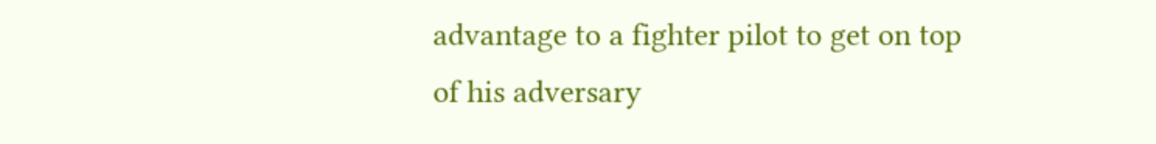advantage to a fighter pilot to get on top of his adversary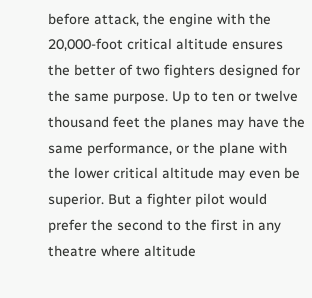before attack, the engine with the 20,000-foot critical altitude ensures the better of two fighters designed for the same purpose. Up to ten or twelve thousand feet the planes may have the same performance, or the plane with the lower critical altitude may even be superior. But a fighter pilot would prefer the second to the first in any theatre where altitude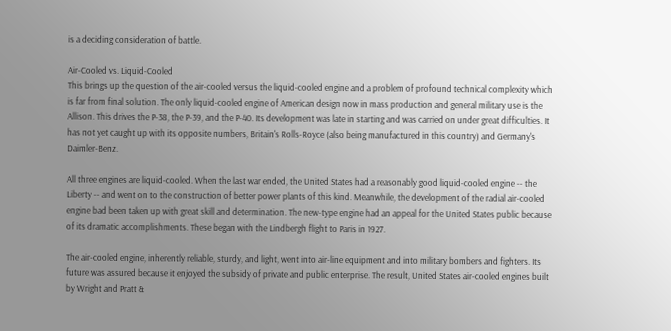is a deciding consideration of battle.

Air-Cooled vs. Liquid-Cooled
This brings up the question of the air-cooled versus the liquid-cooled engine and a problem of profound technical complexity which is far from final solution. The only liquid-cooled engine of American design now in mass production and general military use is the Allison. This drives the P-38, the P-39, and the P-40. Its development was late in starting and was carried on under great difficulties. It has not yet caught up with its opposite numbers, Britain's Rolls-Royce (also being manufactured in this country) and Germany's Daimler-Benz.

All three engines are liquid-cooled. When the last war ended, the United States had a reasonably good liquid-cooled engine -- the Liberty -- and went on to the construction of better power plants of this kind. Meanwhile, the development of the radial air-cooled engine bad been taken up with great skill and determination. The new-type engine had an appeal for the United States public because of its dramatic accomplishments. These began with the Lindbergh flight to Paris in 1927.

The air-cooled engine, inherently reliable, sturdy, and light, went into air-line equipment and into military bombers and fighters. Its future was assured because it enjoyed the subsidy of private and public enterprise. The result, United States air-cooled engines built by Wright and Pratt &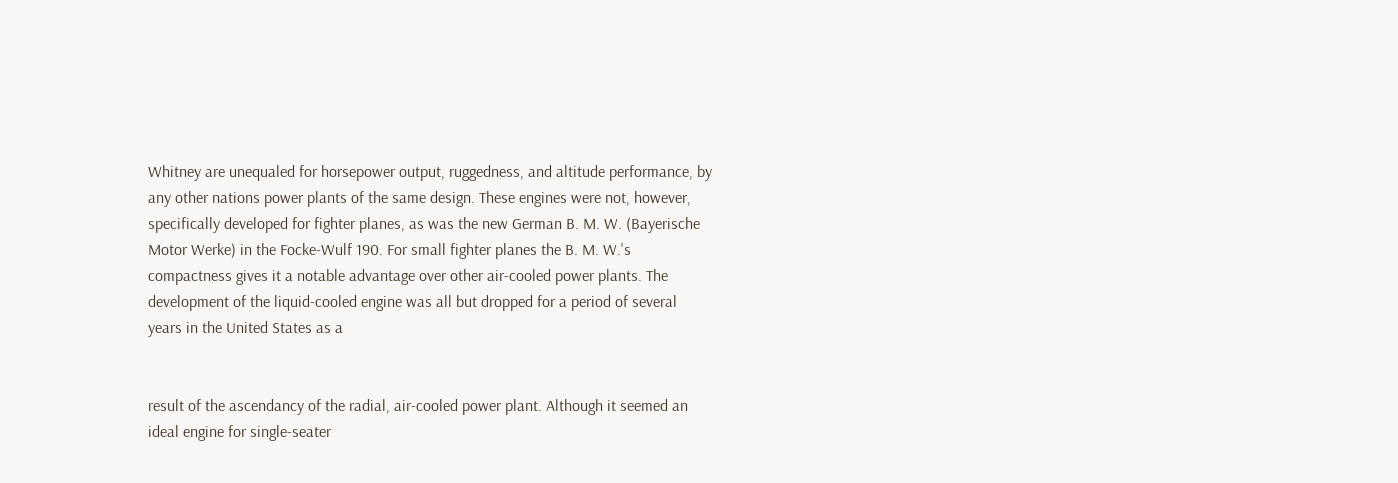Whitney are unequaled for horsepower output, ruggedness, and altitude performance, by any other nations power plants of the same design. These engines were not, however, specifically developed for fighter planes, as was the new German B. M. W. (Bayerische Motor Werke) in the Focke-Wulf 190. For small fighter planes the B. M. W.'s compactness gives it a notable advantage over other air-cooled power plants. The development of the liquid-cooled engine was all but dropped for a period of several years in the United States as a


result of the ascendancy of the radial, air-cooled power plant. Although it seemed an ideal engine for single-seater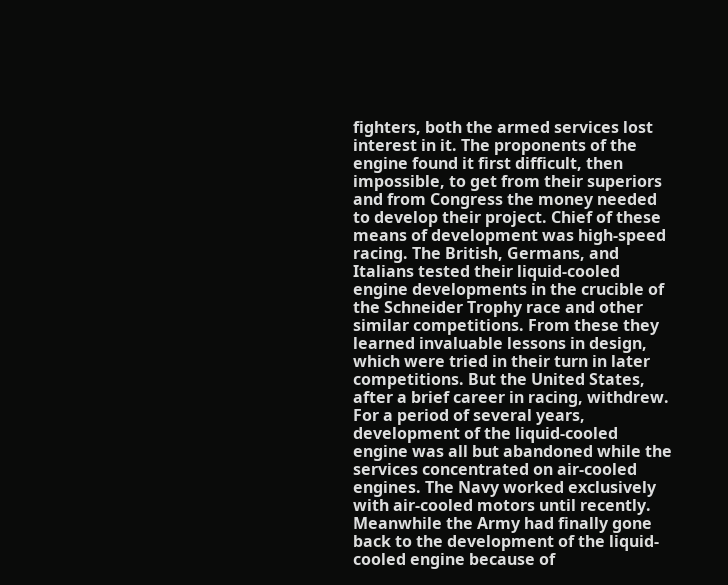fighters, both the armed services lost interest in it. The proponents of the engine found it first difficult, then impossible, to get from their superiors and from Congress the money needed to develop their project. Chief of these means of development was high-speed racing. The British, Germans, and Italians tested their liquid-cooled engine developments in the crucible of the Schneider Trophy race and other similar competitions. From these they learned invaluable lessons in design, which were tried in their turn in later competitions. But the United States, after a brief career in racing, withdrew. For a period of several years, development of the liquid-cooled engine was all but abandoned while the services concentrated on air-cooled engines. The Navy worked exclusively with air-cooled motors until recently. Meanwhile the Army had finally gone back to the development of the liquid-cooled engine because of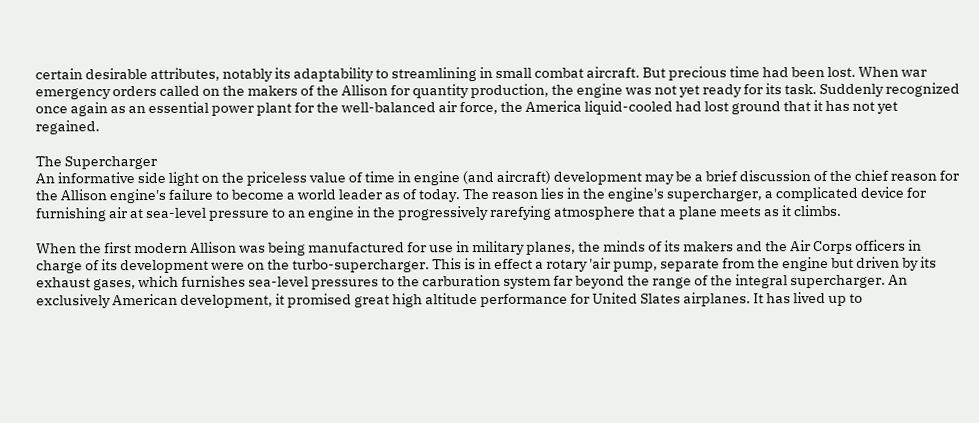certain desirable attributes, notably its adaptability to streamlining in small combat aircraft. But precious time had been lost. When war emergency orders called on the makers of the Allison for quantity production, the engine was not yet ready for its task. Suddenly recognized once again as an essential power plant for the well-balanced air force, the America liquid-cooled had lost ground that it has not yet regained.

The Supercharger
An informative side light on the priceless value of time in engine (and aircraft) development may be a brief discussion of the chief reason for the Allison engine's failure to become a world leader as of today. The reason lies in the engine's supercharger, a complicated device for furnishing air at sea-level pressure to an engine in the progressively rarefying atmosphere that a plane meets as it climbs.

When the first modern Allison was being manufactured for use in military planes, the minds of its makers and the Air Corps officers in charge of its development were on the turbo-supercharger. This is in effect a rotary 'air pump, separate from the engine but driven by its exhaust gases, which furnishes sea-level pressures to the carburation system far beyond the range of the integral supercharger. An exclusively American development, it promised great high altitude performance for United Slates airplanes. It has lived up to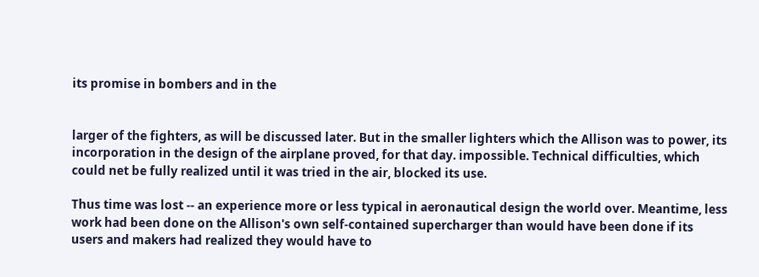its promise in bombers and in the


larger of the fighters, as will be discussed later. But in the smaller lighters which the Allison was to power, its incorporation in the design of the airplane proved, for that day. impossible. Technical difficulties, which could net be fully realized until it was tried in the air, blocked its use.

Thus time was lost -- an experience more or less typical in aeronautical design the world over. Meantime, less work had been done on the Allison's own self-contained supercharger than would have been done if its users and makers had realized they would have to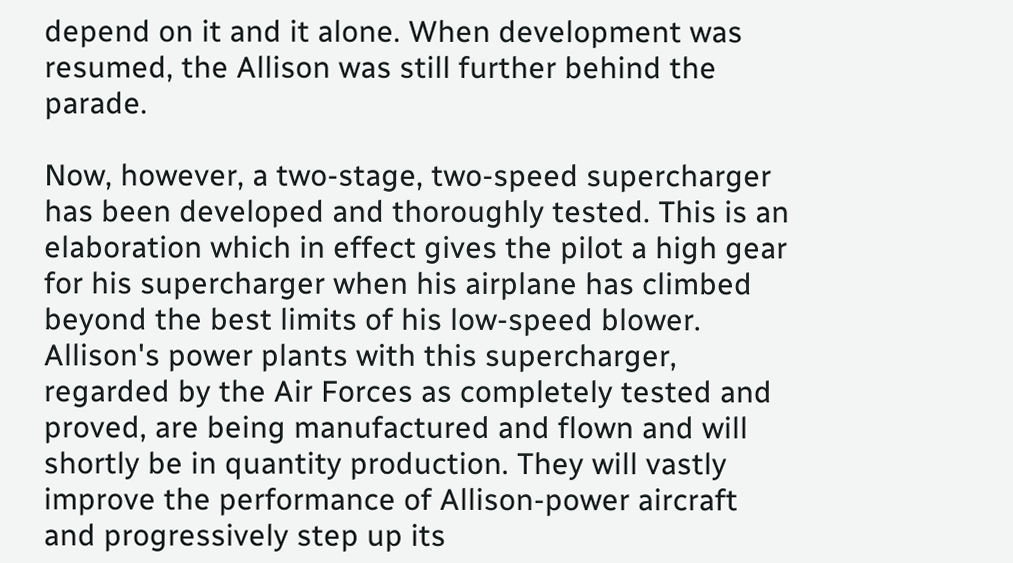depend on it and it alone. When development was resumed, the Allison was still further behind the parade.

Now, however, a two-stage, two-speed supercharger has been developed and thoroughly tested. This is an elaboration which in effect gives the pilot a high gear for his supercharger when his airplane has climbed beyond the best limits of his low-speed blower. Allison's power plants with this supercharger, regarded by the Air Forces as completely tested and proved, are being manufactured and flown and will shortly be in quantity production. They will vastly improve the performance of Allison-power aircraft and progressively step up its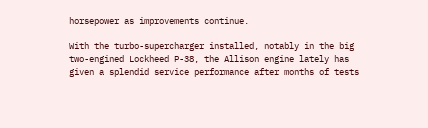horsepower as improvements continue.

With the turbo-supercharger installed, notably in the big two-engined Lockheed P-38, the Allison engine lately has given a splendid service performance after months of tests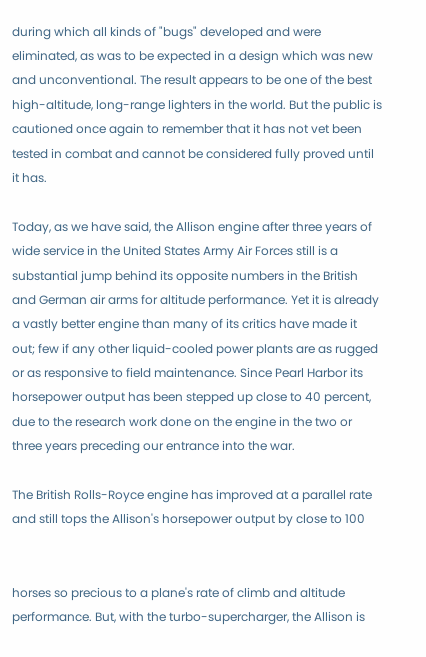during which all kinds of "bugs" developed and were eliminated, as was to be expected in a design which was new and unconventional. The result appears to be one of the best high-altitude, long-range lighters in the world. But the public is cautioned once again to remember that it has not vet been tested in combat and cannot be considered fully proved until it has.

Today, as we have said, the Allison engine after three years of wide service in the United States Army Air Forces still is a substantial jump behind its opposite numbers in the British and German air arms for altitude performance. Yet it is already a vastly better engine than many of its critics have made it out; few if any other liquid-cooled power plants are as rugged or as responsive to field maintenance. Since Pearl Harbor its horsepower output has been stepped up close to 40 percent, due to the research work done on the engine in the two or three years preceding our entrance into the war.

The British Rolls-Royce engine has improved at a parallel rate and still tops the Allison's horsepower output by close to 100


horses so precious to a plane's rate of climb and altitude performance. But, with the turbo-supercharger, the Allison is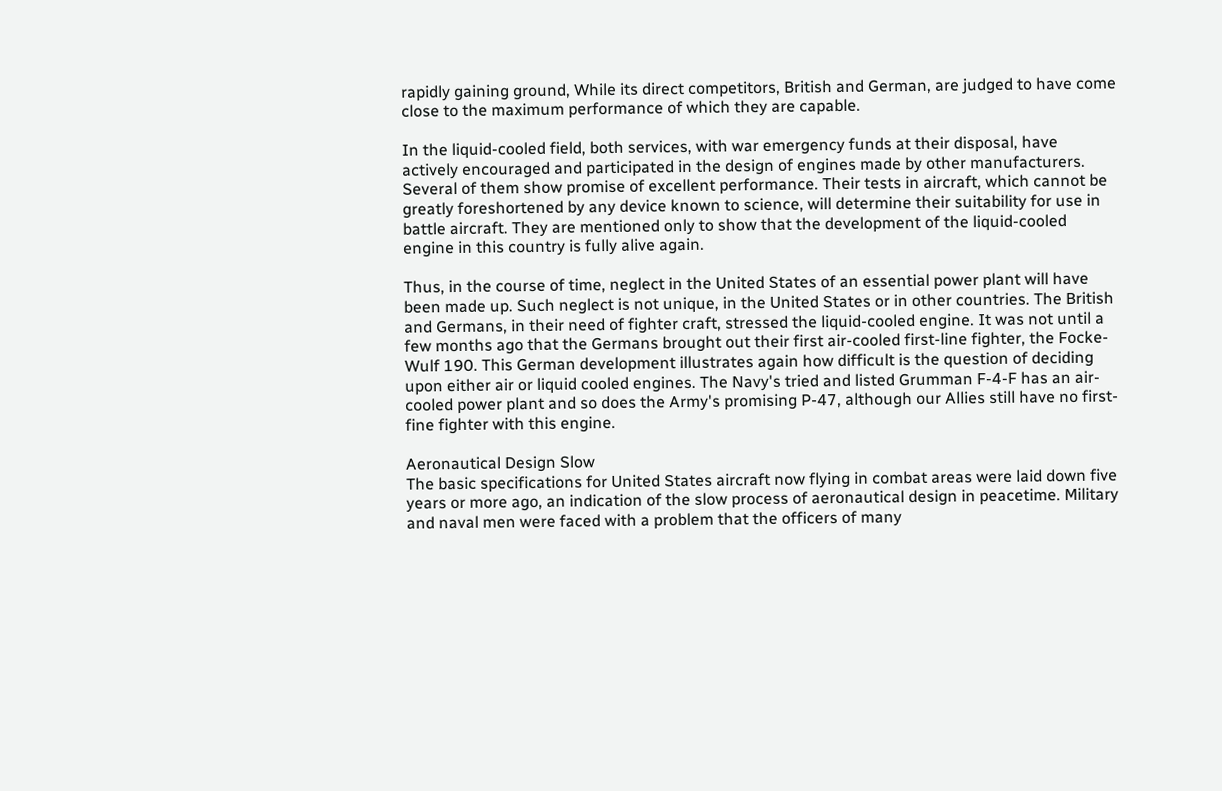rapidly gaining ground, While its direct competitors, British and German, are judged to have come close to the maximum performance of which they are capable.

In the liquid-cooled field, both services, with war emergency funds at their disposal, have actively encouraged and participated in the design of engines made by other manufacturers. Several of them show promise of excellent performance. Their tests in aircraft, which cannot be greatly foreshortened by any device known to science, will determine their suitability for use in battle aircraft. They are mentioned only to show that the development of the liquid-cooled engine in this country is fully alive again.

Thus, in the course of time, neglect in the United States of an essential power plant will have been made up. Such neglect is not unique, in the United States or in other countries. The British and Germans, in their need of fighter craft, stressed the liquid-cooled engine. It was not until a few months ago that the Germans brought out their first air-cooled first-line fighter, the Focke-Wulf 190. This German development illustrates again how difficult is the question of deciding upon either air or liquid cooled engines. The Navy's tried and listed Grumman F-4-F has an air-cooled power plant and so does the Army's promising P-47, although our Allies still have no first-fine fighter with this engine.

Aeronautical Design Slow
The basic specifications for United States aircraft now flying in combat areas were laid down five years or more ago, an indication of the slow process of aeronautical design in peacetime. Military and naval men were faced with a problem that the officers of many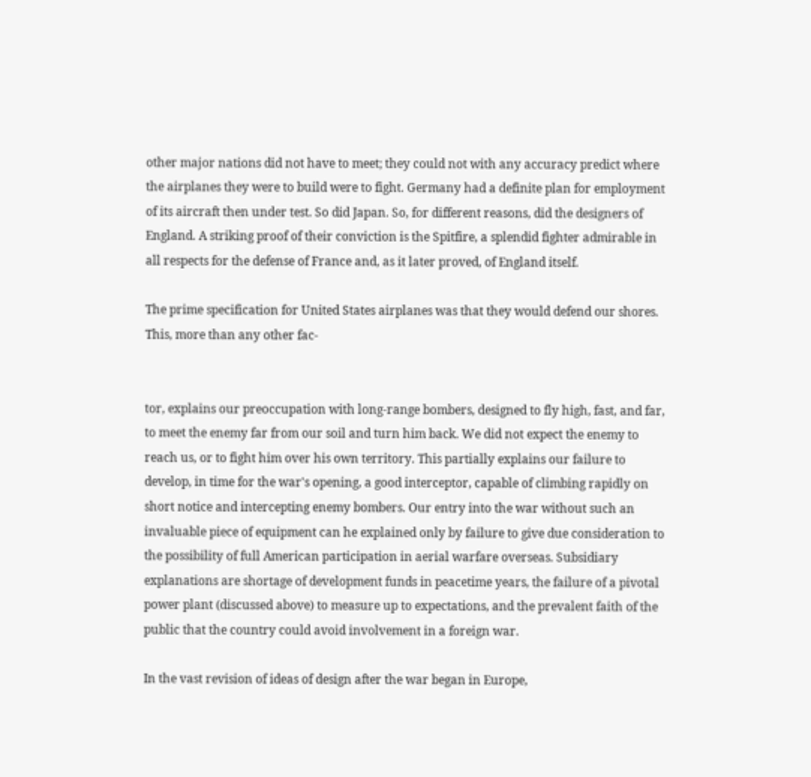other major nations did not have to meet; they could not with any accuracy predict where the airplanes they were to build were to fight. Germany had a definite plan for employment of its aircraft then under test. So did Japan. So, for different reasons, did the designers of England. A striking proof of their conviction is the Spitfire, a splendid fighter admirable in all respects for the defense of France and, as it later proved, of England itself.

The prime specification for United States airplanes was that they would defend our shores. This, more than any other fac-


tor, explains our preoccupation with long-range bombers, designed to fly high, fast, and far, to meet the enemy far from our soil and turn him back. We did not expect the enemy to reach us, or to fight him over his own territory. This partially explains our failure to develop, in time for the war's opening, a good interceptor, capable of climbing rapidly on short notice and intercepting enemy bombers. Our entry into the war without such an invaluable piece of equipment can he explained only by failure to give due consideration to the possibility of full American participation in aerial warfare overseas. Subsidiary explanations are shortage of development funds in peacetime years, the failure of a pivotal power plant (discussed above) to measure up to expectations, and the prevalent faith of the public that the country could avoid involvement in a foreign war.

In the vast revision of ideas of design after the war began in Europe,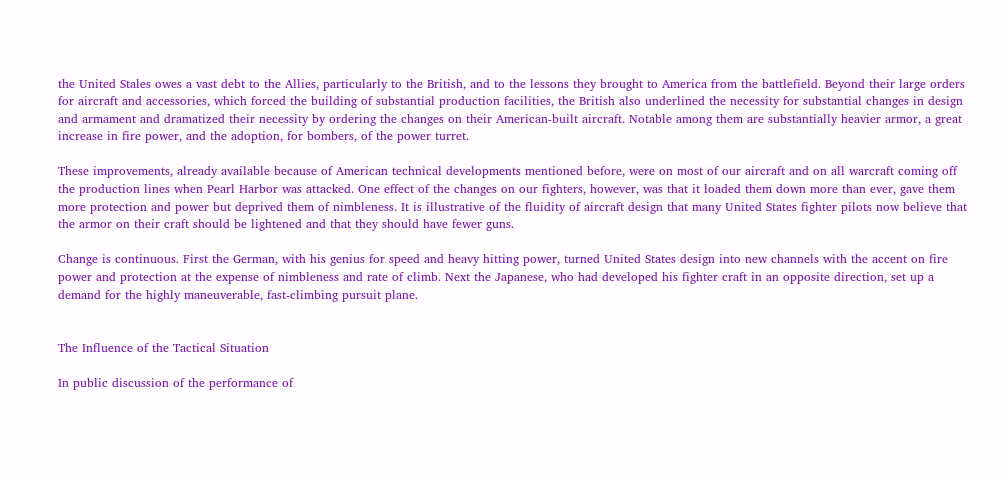the United Stales owes a vast debt to the Allies, particularly to the British, and to the lessons they brought to America from the battlefield. Beyond their large orders for aircraft and accessories, which forced the building of substantial production facilities, the British also underlined the necessity for substantial changes in design and armament and dramatized their necessity by ordering the changes on their American-built aircraft. Notable among them are substantially heavier armor, a great increase in fire power, and the adoption, for bombers, of the power turret.

These improvements, already available because of American technical developments mentioned before, were on most of our aircraft and on all warcraft coming off the production lines when Pearl Harbor was attacked. One effect of the changes on our fighters, however, was that it loaded them down more than ever, gave them more protection and power but deprived them of nimbleness. It is illustrative of the fluidity of aircraft design that many United States fighter pilots now believe that the armor on their craft should be lightened and that they should have fewer guns.

Change is continuous. First the German, with his genius for speed and heavy hitting power, turned United States design into new channels with the accent on fire power and protection at the expense of nimbleness and rate of climb. Next the Japanese, who had developed his fighter craft in an opposite direction, set up a demand for the highly maneuverable, fast-climbing pursuit plane.


The Influence of the Tactical Situation

In public discussion of the performance of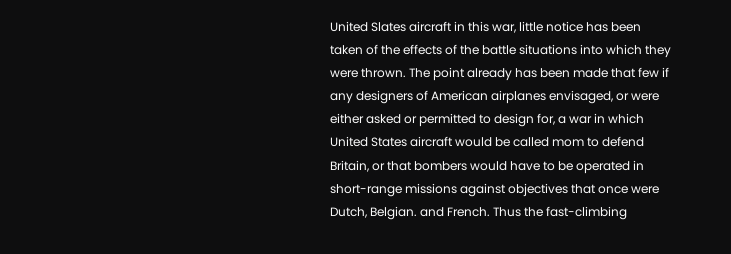United Slates aircraft in this war, little notice has been taken of the effects of the battle situations into which they were thrown. The point already has been made that few if any designers of American airplanes envisaged, or were either asked or permitted to design for, a war in which United States aircraft would be called mom to defend Britain, or that bombers would have to be operated in short-range missions against objectives that once were Dutch, Belgian. and French. Thus the fast-climbing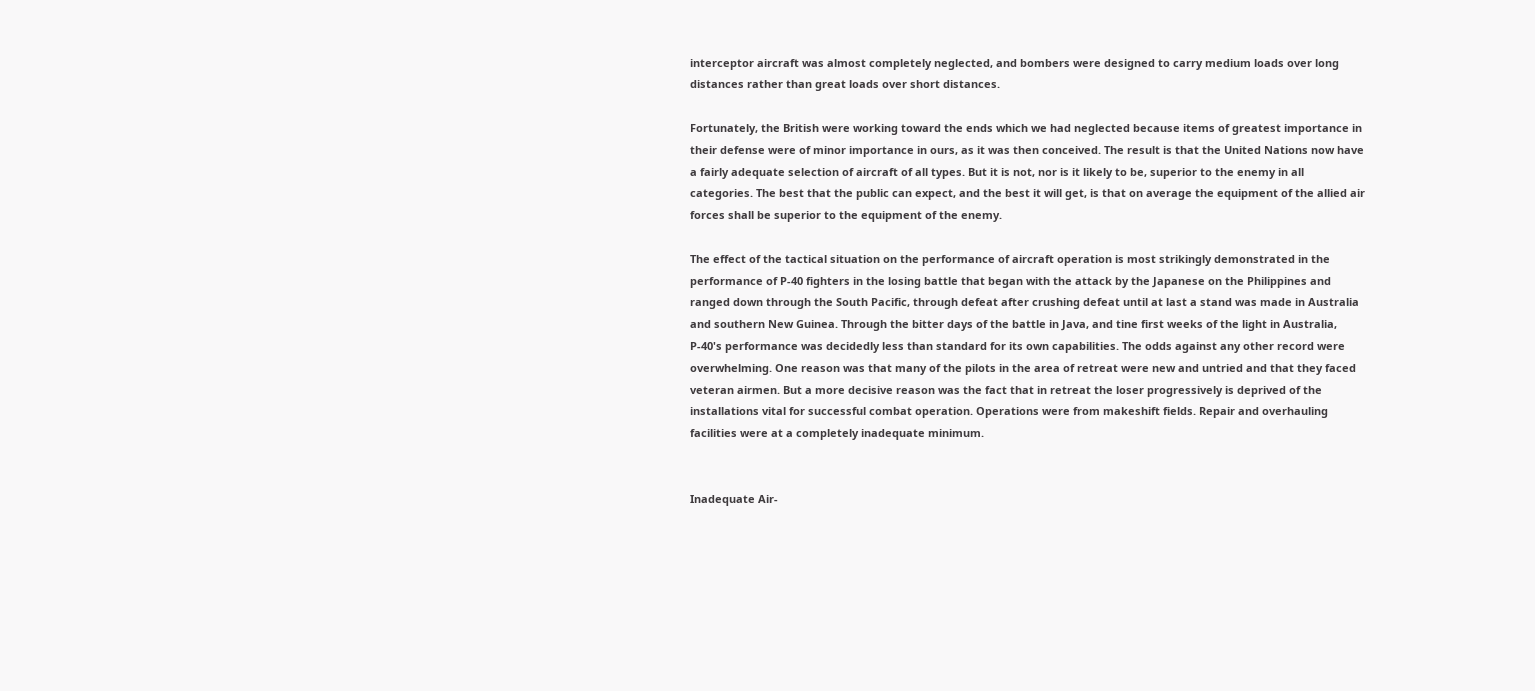interceptor aircraft was almost completely neglected, and bombers were designed to carry medium loads over long distances rather than great loads over short distances.

Fortunately, the British were working toward the ends which we had neglected because items of greatest importance in their defense were of minor importance in ours, as it was then conceived. The result is that the United Nations now have a fairly adequate selection of aircraft of all types. But it is not, nor is it likely to be, superior to the enemy in all categories. The best that the public can expect, and the best it will get, is that on average the equipment of the allied air forces shall be superior to the equipment of the enemy.

The effect of the tactical situation on the performance of aircraft operation is most strikingly demonstrated in the performance of P-40 fighters in the losing battle that began with the attack by the Japanese on the Philippines and ranged down through the South Pacific, through defeat after crushing defeat until at last a stand was made in Australia and southern New Guinea. Through the bitter days of the battle in Java, and tine first weeks of the light in Australia, P-40's performance was decidedly less than standard for its own capabilities. The odds against any other record were overwhelming. One reason was that many of the pilots in the area of retreat were new and untried and that they faced veteran airmen. But a more decisive reason was the fact that in retreat the loser progressively is deprived of the installations vital for successful combat operation. Operations were from makeshift fields. Repair and overhauling facilities were at a completely inadequate minimum.


Inadequate Air-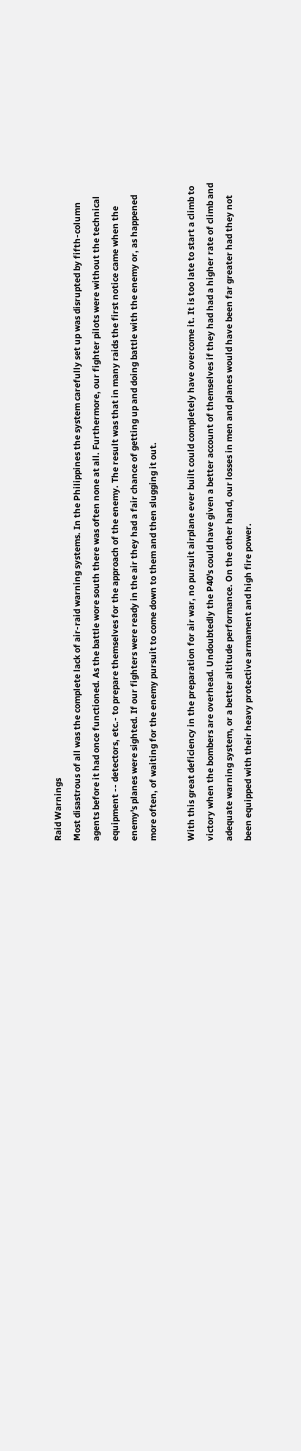Raid Warnings
Most disastrous of all was the complete lack of air-raid warning systems. In the Philippines the system carefully set up was disrupted by fifth-column agents before it had once functioned. As the battle wore south there was often none at all. Furthermore, our fighter pilots were without the technical equipment -- detectors, etc.- to prepare themselves for the approach of the enemy. The result was that in many raids the first notice came when the enemy's planes were sighted. If our fighters were ready in the air they had a fair chance of getting up and doing battle with the enemy or, as happened more often, of waiting for the enemy pursuit to come down to them and then slugging it out.

With this great deficiency in the preparation for air war, no pursuit airplane ever built could completely have overcome it. It is too late to start a climb to victory when the bombers are overhead. Undoubtedly the P40's could have given a better account of themselves if they had had a higher rate of climb and adequate warning system, or a better altitude performance. On the other hand, our losses in men and planes would have been far greater had they not been equipped with their heavy protective armament and high fire power.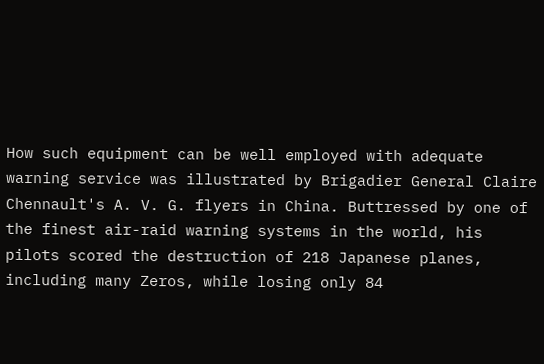How such equipment can be well employed with adequate warning service was illustrated by Brigadier General Claire Chennault's A. V. G. flyers in China. Buttressed by one of the finest air-raid warning systems in the world, his pilots scored the destruction of 218 Japanese planes, including many Zeros, while losing only 84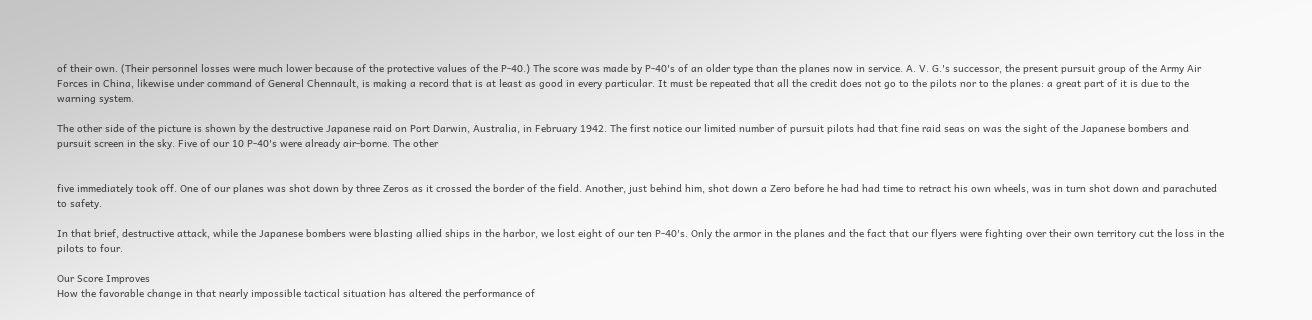of their own. (Their personnel losses were much lower because of the protective values of the P-40.) The score was made by P-40's of an older type than the planes now in service. A. V. G.'s successor, the present pursuit group of the Army Air Forces in China, likewise under command of General Chennault, is making a record that is at least as good in every particular. It must be repeated that all the credit does not go to the pilots nor to the planes: a great part of it is due to the warning system.

The other side of the picture is shown by the destructive Japanese raid on Port Darwin, Australia, in February 1942. The first notice our limited number of pursuit pilots had that fine raid seas on was the sight of the Japanese bombers and pursuit screen in the sky. Five of our 10 P-40's were already air-borne. The other


five immediately took off. One of our planes was shot down by three Zeros as it crossed the border of the field. Another, just behind him, shot down a Zero before he had had time to retract his own wheels, was in turn shot down and parachuted to safety.

In that brief, destructive attack, while the Japanese bombers were blasting allied ships in the harbor, we lost eight of our ten P-40's. Only the armor in the planes and the fact that our flyers were fighting over their own territory cut the loss in the pilots to four.

Our Score Improves
How the favorable change in that nearly impossible tactical situation has altered the performance of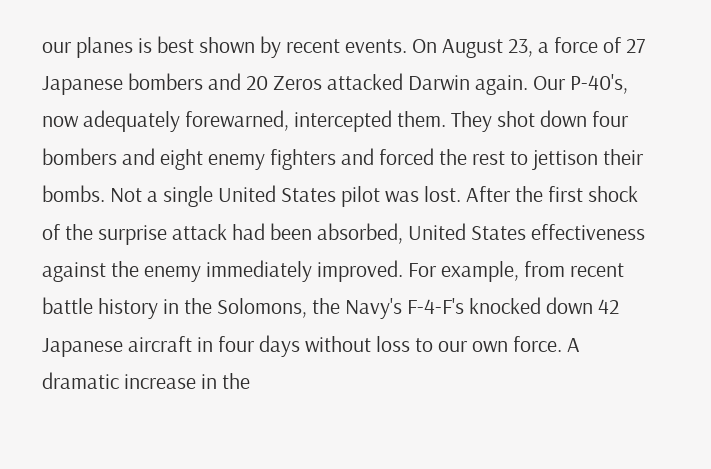our planes is best shown by recent events. On August 23, a force of 27 Japanese bombers and 20 Zeros attacked Darwin again. Our P-40's, now adequately forewarned, intercepted them. They shot down four bombers and eight enemy fighters and forced the rest to jettison their bombs. Not a single United States pilot was lost. After the first shock of the surprise attack had been absorbed, United States effectiveness against the enemy immediately improved. For example, from recent battle history in the Solomons, the Navy's F-4-F's knocked down 42 Japanese aircraft in four days without loss to our own force. A dramatic increase in the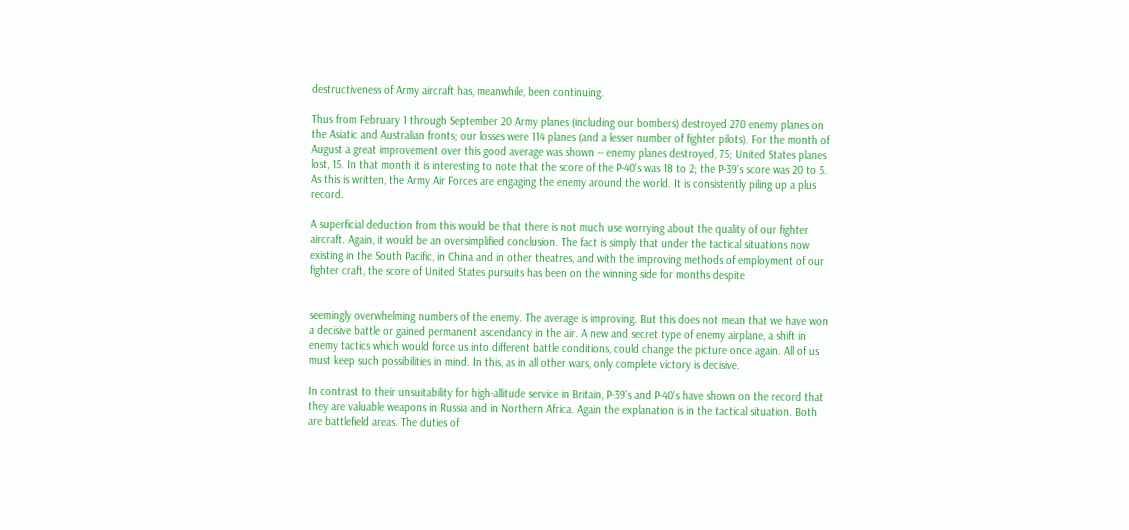destructiveness of Army aircraft has, meanwhile, been continuing.

Thus from February 1 through September 20 Army planes (including our bombers) destroyed 270 enemy planes on the Asiatic and Australian fronts; our losses were 114 planes (and a lesser number of fighter pilots). For the month of August a great improvement over this good average was shown -- enemy planes destroyed, 75; United States planes lost, 15. In that month it is interesting to note that the score of the P-40's was 18 to 2; the P-39's score was 20 to 5. As this is written, the Army Air Forces are engaging the enemy around the world. It is consistently piling up a plus record.

A superficial deduction from this would be that there is not much use worrying about the quality of our fighter aircraft. Again, it would be an oversimplified conclusion. The fact is simply that under the tactical situations now existing in the South Pacific, in China and in other theatres, and with the improving methods of employment of our fighter craft, the score of United States pursuits has been on the winning side for months despite


seemingly overwhelming numbers of the enemy. The average is improving. But this does not mean that we have won a decisive battle or gained permanent ascendancy in the air. A new and secret type of enemy airplane, a shift in enemy tactics which would force us into different battle conditions, could change the picture once again. All of us must keep such possibilities in mind. In this, as in all other wars, only complete victory is decisive.

In contrast to their unsuitability for high-allitude service in Britain, P-39's and P-40's have shown on the record that they are valuable weapons in Russia and in Northern Africa. Again the explanation is in the tactical situation. Both are battlefield areas. The duties of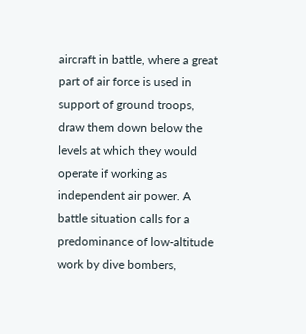aircraft in battle, where a great part of air force is used in support of ground troops, draw them down below the levels at which they would operate if working as independent air power. A battle situation calls for a predominance of low-altitude work by dive bombers,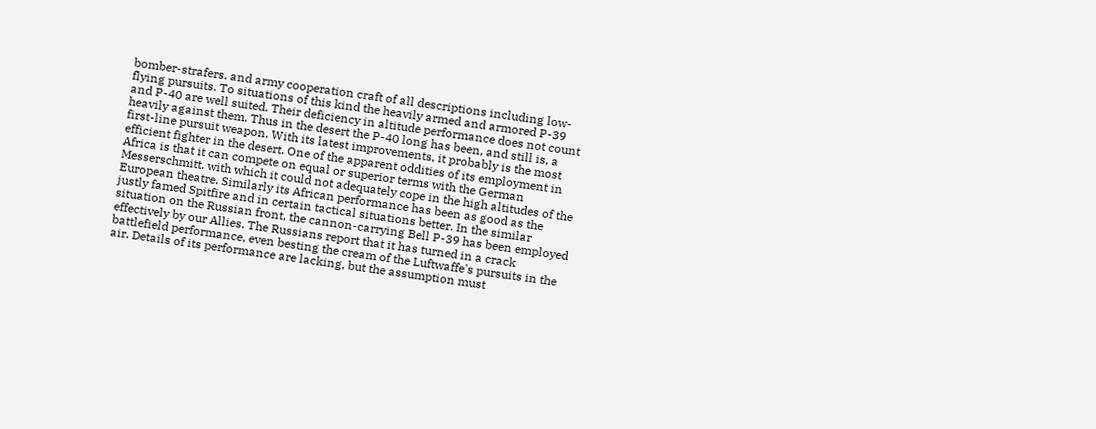bomber-strafers. and army cooperation craft of all descriptions including low-flying pursuits. To situations of this kind the heavily armed and armored P-39 and P-40 are well suited. Their deficiency in altitude performance does not count heavily against them. Thus in the desert the P-40 long has been, and still is, a first-line pursuit weapon. With its latest improvements, it probably is the most efficient fighter in the desert. One of the apparent oddities of its employment in Africa is that it can compete on equal or superior terms with the German Messerschmitt. with which it could not adequately cope in the high altitudes of the European theatre. Similarly its African performance has been as good as the justly famed Spitfire and in certain tactical situations better. In the similar situation on the Russian front, the cannon-carrying Bell P-39 has been employed effectively by our Allies. The Russians report that it has turned in a crack battlefield performance, even besting the cream of the Luftwaffe's pursuits in the air. Details of its performance are lacking, but the assumption must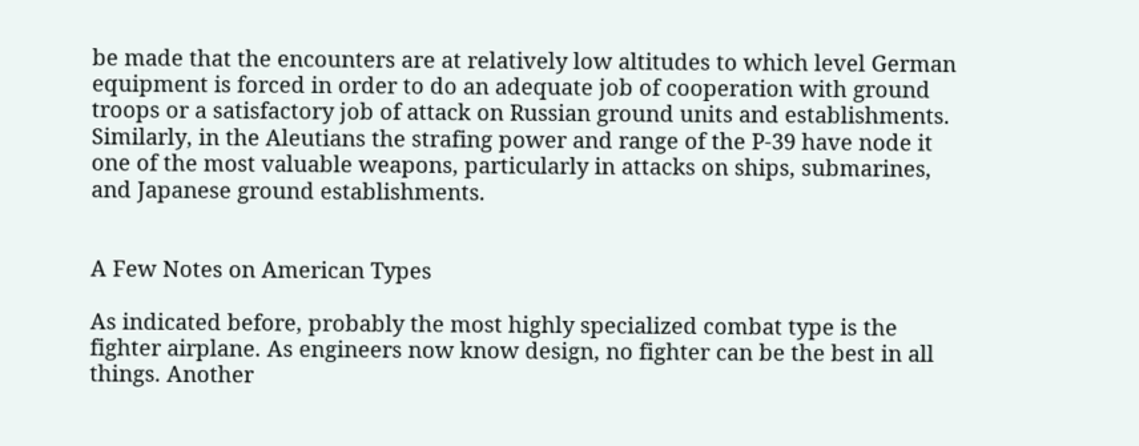be made that the encounters are at relatively low altitudes to which level German equipment is forced in order to do an adequate job of cooperation with ground troops or a satisfactory job of attack on Russian ground units and establishments. Similarly, in the Aleutians the strafing power and range of the P-39 have node it one of the most valuable weapons, particularly in attacks on ships, submarines, and Japanese ground establishments.


A Few Notes on American Types

As indicated before, probably the most highly specialized combat type is the fighter airplane. As engineers now know design, no fighter can be the best in all things. Another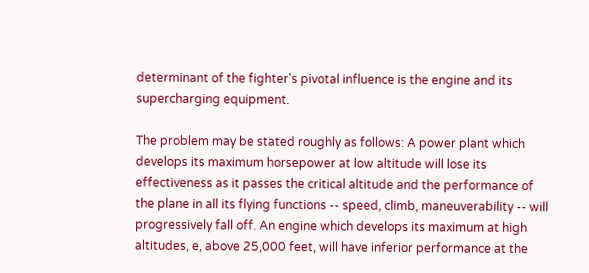determinant of the fighter's pivotal influence is the engine and its supercharging equipment.

The problem may be stated roughly as follows: A power plant which develops its maximum horsepower at low altitude will lose its effectiveness as it passes the critical altitude and the performance of the plane in all its flying functions -- speed, climb, maneuverability -- will progressively fall off. An engine which develops its maximum at high altitudes, e, above 25,000 feet, will have inferior performance at the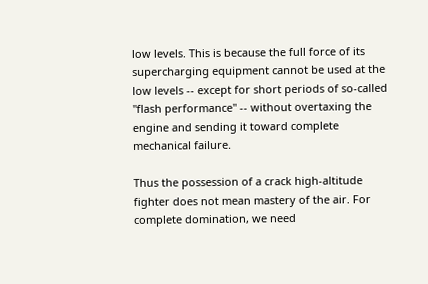low levels. This is because the full force of its supercharging equipment cannot be used at the low levels -- except for short periods of so-called "flash performance" -- without overtaxing the engine and sending it toward complete mechanical failure.

Thus the possession of a crack high-altitude fighter does not mean mastery of the air. For complete domination, we need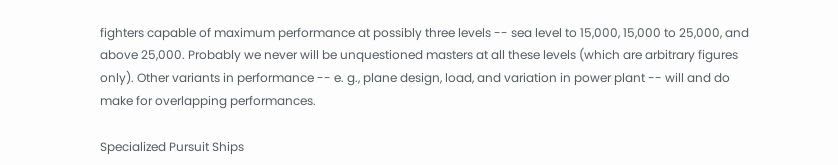fighters capable of maximum performance at possibly three levels -- sea level to 15,000, 15,000 to 25,000, and above 25,000. Probably we never will be unquestioned masters at all these levels (which are arbitrary figures only). Other variants in performance -- e. g., plane design, load, and variation in power plant -- will and do make for overlapping performances.

Specialized Pursuit Ships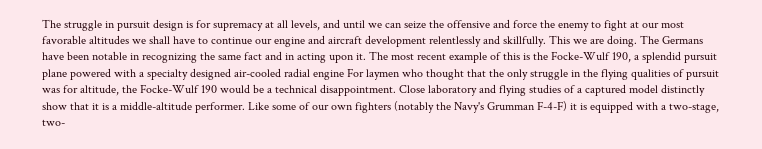The struggle in pursuit design is for supremacy at all levels, and until we can seize the offensive and force the enemy to fight at our most favorable altitudes we shall have to continue our engine and aircraft development relentlessly and skillfully. This we are doing. The Germans have been notable in recognizing the same fact and in acting upon it. The most recent example of this is the Focke-Wulf 190, a splendid pursuit plane powered with a specialty designed air-cooled radial engine For laymen who thought that the only struggle in the flying qualities of pursuit was for altitude, the Focke-Wulf 190 would be a technical disappointment. Close laboratory and flying studies of a captured model distinctly show that it is a middle-altitude performer. Like some of our own fighters (notably the Navy's Grumman F-4-F) it is equipped with a two-stage, two-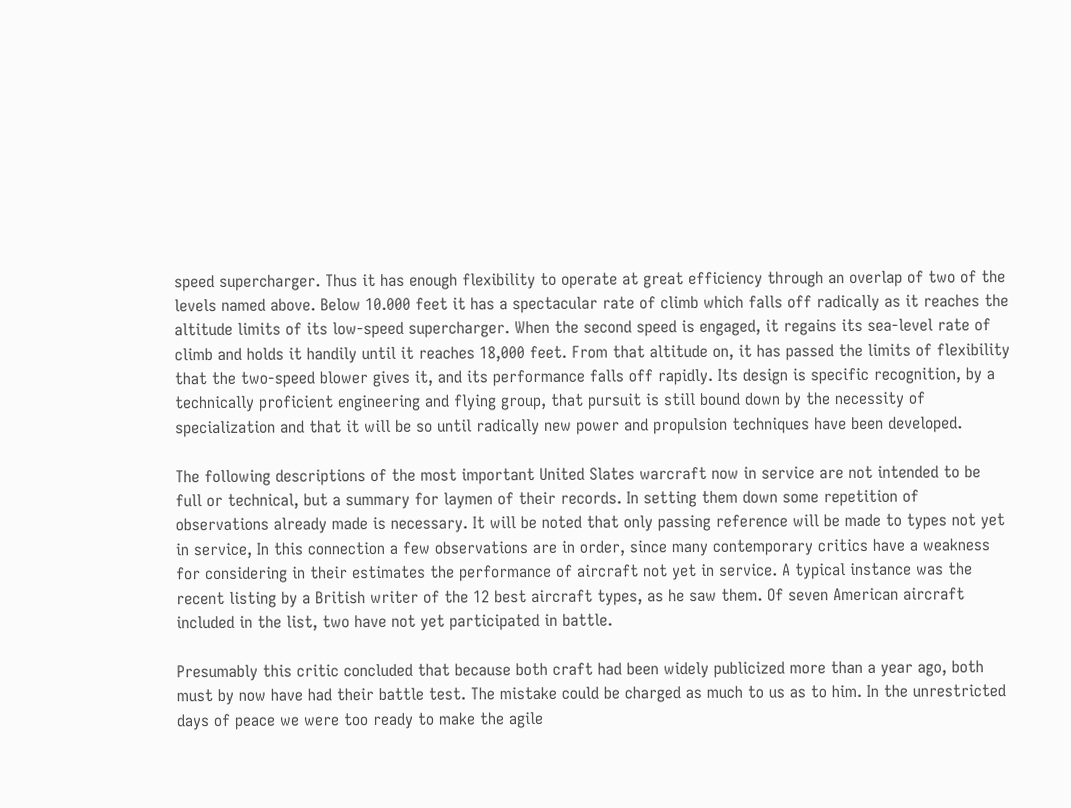speed supercharger. Thus it has enough flexibility to operate at great efficiency through an overlap of two of the levels named above. Below 10.000 feet it has a spectacular rate of climb which falls off radically as it reaches the altitude limits of its low-speed supercharger. When the second speed is engaged, it regains its sea-level rate of climb and holds it handily until it reaches 18,000 feet. From that altitude on, it has passed the limits of flexibility that the two-speed blower gives it, and its performance falls off rapidly. Its design is specific recognition, by a technically proficient engineering and flying group, that pursuit is still bound down by the necessity of specialization and that it will be so until radically new power and propulsion techniques have been developed.

The following descriptions of the most important United Slates warcraft now in service are not intended to be full or technical, but a summary for laymen of their records. In setting them down some repetition of observations already made is necessary. It will be noted that only passing reference will be made to types not yet in service, In this connection a few observations are in order, since many contemporary critics have a weakness for considering in their estimates the performance of aircraft not yet in service. A typical instance was the recent listing by a British writer of the 12 best aircraft types, as he saw them. Of seven American aircraft included in the list, two have not yet participated in battle.

Presumably this critic concluded that because both craft had been widely publicized more than a year ago, both must by now have had their battle test. The mistake could be charged as much to us as to him. In the unrestricted days of peace we were too ready to make the agile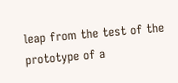leap from the test of the prototype of a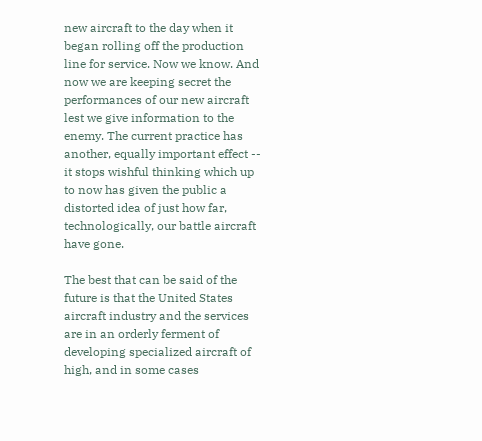new aircraft to the day when it began rolling off the production line for service. Now we know. And now we are keeping secret the performances of our new aircraft lest we give information to the enemy. The current practice has another, equally important effect -- it stops wishful thinking which up to now has given the public a distorted idea of just how far, technologically, our battle aircraft have gone.

The best that can be said of the future is that the United States aircraft industry and the services are in an orderly ferment of developing specialized aircraft of high, and in some cases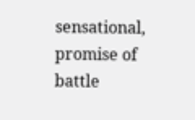sensational, promise of battle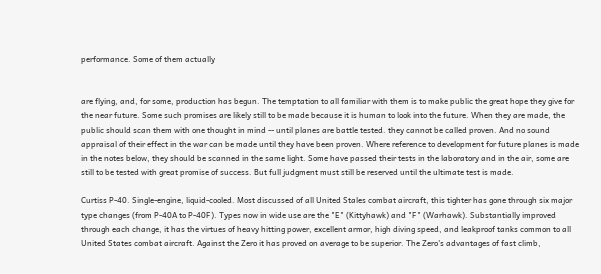performance. Some of them actually


are flying, and, for some, production has begun. The temptation to all familiar with them is to make public the great hope they give for the near future. Some such promises are likely still to be made because it is human to look into the future. When they are made, the public should scan them with one thought in mind -- until planes are battle tested. they cannot be called proven. And no sound appraisal of their effect in the war can be made until they have been proven. Where reference to development for future planes is made in the notes below, they should be scanned in the same light. Some have passed their tests in the laboratory and in the air, some are still to be tested with great promise of success. But full judgment must still be reserved until the ultimate test is made.

Curtiss P-40. Single-engine, liquid-cooled. Most discussed of all United Stales combat aircraft, this tighter has gone through six major type changes (from P-40A to P-40F). Types now in wide use are the "E" (Kittyhawk) and "F" (Warhawk). Substantially improved through each change, it has the virtues of heavy hitting power, excellent armor, high diving speed, and leakproof tanks common to all United States combat aircraft. Against the Zero it has proved on average to be superior. The Zero's advantages of fast climb,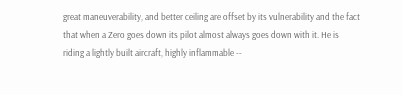great maneuverability, and better ceiling are offset by its vulnerability and the fact that when a Zero goes down its pilot almost always goes down with it. He is riding a lightly built aircraft, highly inflammable --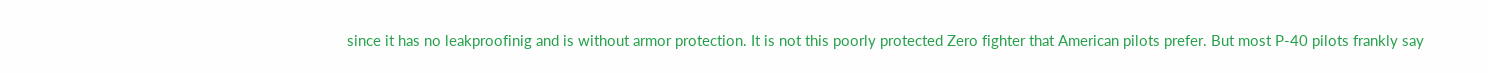since it has no leakproofinig and is without armor protection. It is not this poorly protected Zero fighter that American pilots prefer. But most P-40 pilots frankly say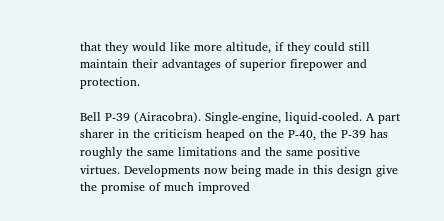that they would like more altitude, if they could still maintain their advantages of superior firepower and protection.

Bell P-39 (Airacobra). Single-engine, liquid-cooled. A part sharer in the criticism heaped on the P-40, the P-39 has roughly the same limitations and the same positive virtues. Developments now being made in this design give the promise of much improved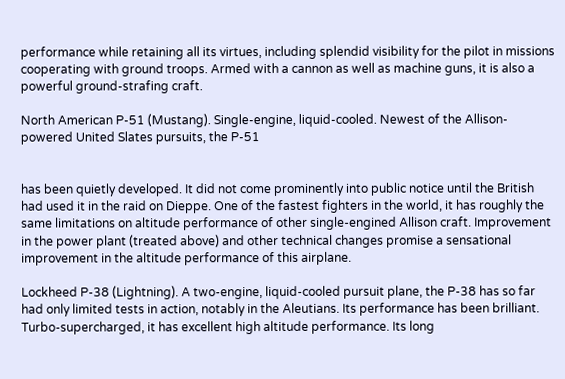performance while retaining all its virtues, including splendid visibility for the pilot in missions cooperating with ground troops. Armed with a cannon as well as machine guns, it is also a powerful ground-strafing craft.

North American P-51 (Mustang). Single-engine, liquid-cooled. Newest of the Allison-powered United Slates pursuits, the P-51


has been quietly developed. It did not come prominently into public notice until the British had used it in the raid on Dieppe. One of the fastest fighters in the world, it has roughly the same limitations on altitude performance of other single-engined Allison craft. Improvement in the power plant (treated above) and other technical changes promise a sensational improvement in the altitude performance of this airplane.

Lockheed P-38 (Lightning). A two-engine, liquid-cooled pursuit plane, the P-38 has so far had only limited tests in action, notably in the Aleutians. Its performance has been brilliant. Turbo-supercharged, it has excellent high altitude performance. Its long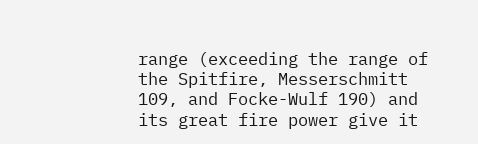range (exceeding the range of the Spitfire, Messerschmitt 109, and Focke-Wulf 190) and its great fire power give it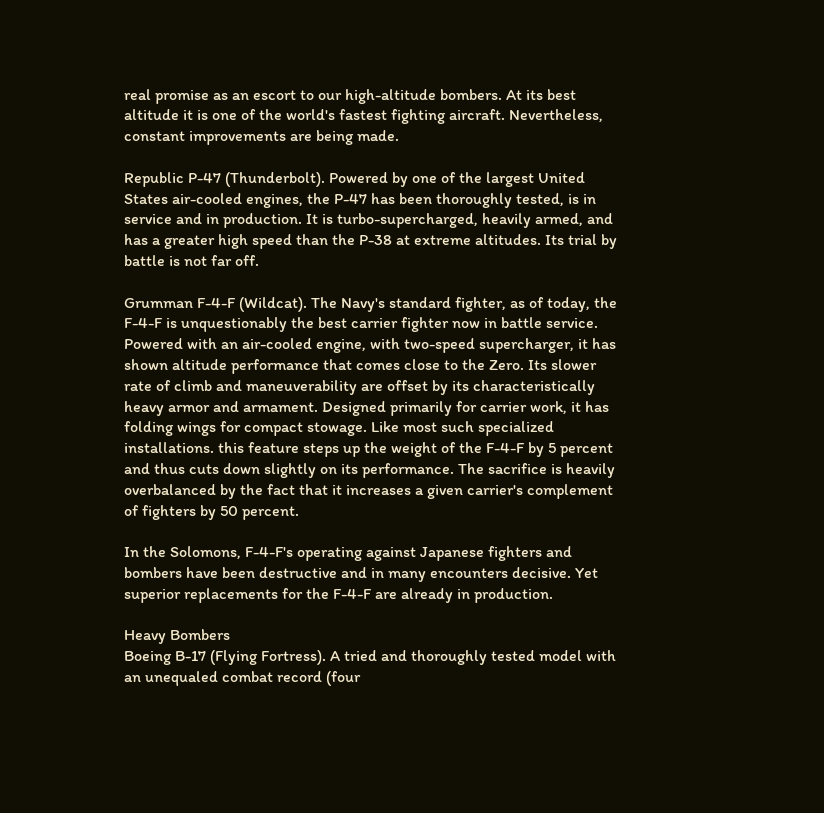real promise as an escort to our high-altitude bombers. At its best altitude it is one of the world's fastest fighting aircraft. Nevertheless, constant improvements are being made.

Republic P-47 (Thunderbolt). Powered by one of the largest United States air-cooled engines, the P-47 has been thoroughly tested, is in service and in production. It is turbo-supercharged, heavily armed, and has a greater high speed than the P-38 at extreme altitudes. Its trial by battle is not far off.

Grumman F-4-F (Wildcat). The Navy's standard fighter, as of today, the F-4-F is unquestionably the best carrier fighter now in battle service. Powered with an air-cooled engine, with two-speed supercharger, it has shown altitude performance that comes close to the Zero. Its slower rate of climb and maneuverability are offset by its characteristically heavy armor and armament. Designed primarily for carrier work, it has folding wings for compact stowage. Like most such specialized installations. this feature steps up the weight of the F-4-F by 5 percent and thus cuts down slightly on its performance. The sacrifice is heavily overbalanced by the fact that it increases a given carrier's complement of fighters by 50 percent.

In the Solomons, F-4-F's operating against Japanese fighters and bombers have been destructive and in many encounters decisive. Yet superior replacements for the F-4-F are already in production.

Heavy Bombers
Boeing B-17 (Flying Fortress). A tried and thoroughly tested model with an unequaled combat record (four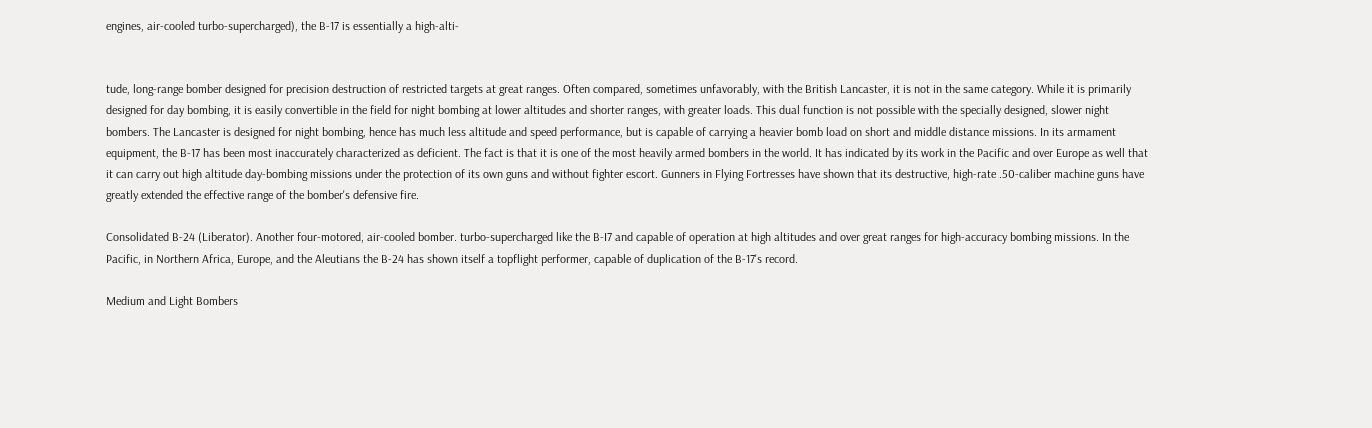engines, air-cooled turbo-supercharged), the B-17 is essentially a high-alti-


tude, long-range bomber designed for precision destruction of restricted targets at great ranges. Often compared, sometimes unfavorably, with the British Lancaster, it is not in the same category. While it is primarily designed for day bombing, it is easily convertible in the field for night bombing at lower altitudes and shorter ranges, with greater loads. This dual function is not possible with the specially designed, slower night bombers. The Lancaster is designed for night bombing, hence has much less altitude and speed performance, but is capable of carrying a heavier bomb load on short and middle distance missions. In its armament equipment, the B-17 has been most inaccurately characterized as deficient. The fact is that it is one of the most heavily armed bombers in the world. It has indicated by its work in the Pacific and over Europe as well that it can carry out high altitude day-bombing missions under the protection of its own guns and without fighter escort. Gunners in Flying Fortresses have shown that its destructive, high-rate .50-caliber machine guns have greatly extended the effective range of the bomber's defensive fire.

Consolidated B-24 (Liberator). Another four-motored, air-cooled bomber. turbo-supercharged like the B-I7 and capable of operation at high altitudes and over great ranges for high-accuracy bombing missions. In the Pacific, in Northern Africa, Europe, and the Aleutians the B-24 has shown itself a topflight performer, capable of duplication of the B-17's record.

Medium and Light Bombers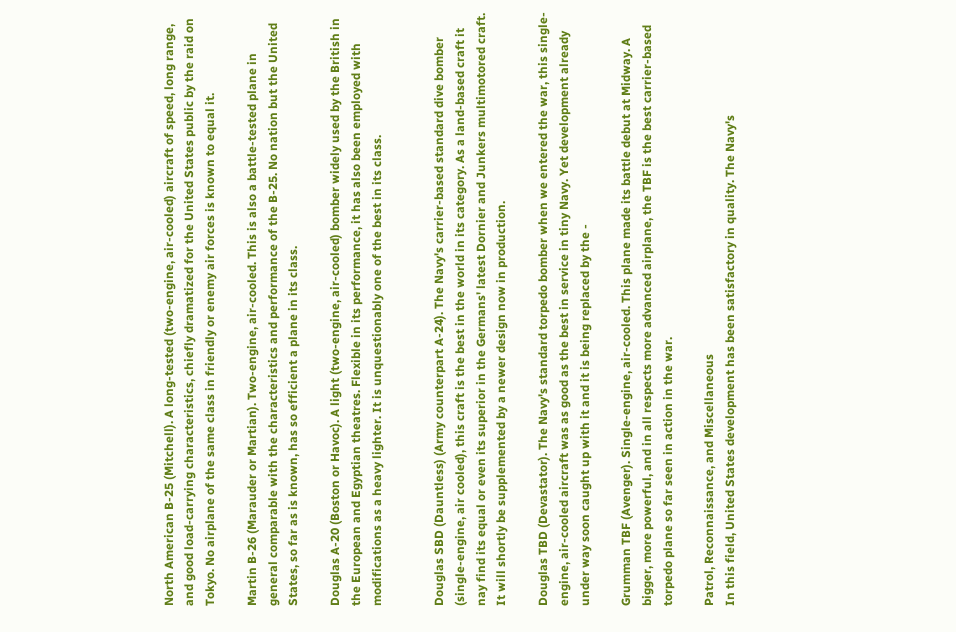North American B-25 (Mitchell). A long-tested (two-engine, air-cooled) aircraft of speed, long range, and good load-carrying characteristics, chiefly dramatized for the United States public by the raid on Tokyo. No airplane of the same class in friendly or enemy air forces is known to equal it.

Martin B-26 (Marauder or Martian). Two-engine, air-cooled. This is also a battle-tested plane in general comparable with the characteristics and performance of the B-25. No nation but the United States, so far as is known, has so efficient a plane in its class.

Douglas A-20 (Boston or Havoc). A light (two-engine, air-cooled) bomber widely used by the British in the European and Egyptian theatres. Flexible in its performance, it has also been employed with modifications as a heavy lighter. It is unquestionably one of the best in its class.


Douglas SBD (Dauntless) (Army counterpart A-24). The Navy's carrier-based standard dive bomber (single-engine, air cooled), this craft is the best in the world in its category. As a land-based craft it nay find its equal or even its superior in the Germans' latest Dornier and Junkers multimotored craft. It will shortly be supplemented by a newer design now in production.

Douglas TBD (Devastator). The Navy's standard torpedo bomber when we entered the war, this single-engine, air-cooled aircraft was as good as the best in service in tiny Navy. Yet development already under way soon caught up with it and it is being replaced by the -

Grumman TBF (Avenger). Single-engine, air-cooled. This plane made its battle debut at Midway. A bigger, more powerful, and in all respects more advanced airplane, the TBF is the best carrier-based torpedo plane so far seen in action in the war.

Patrol, Reconnaissance, and Miscellaneous
In this field, United States development has been satisfactory in quality. The Navy's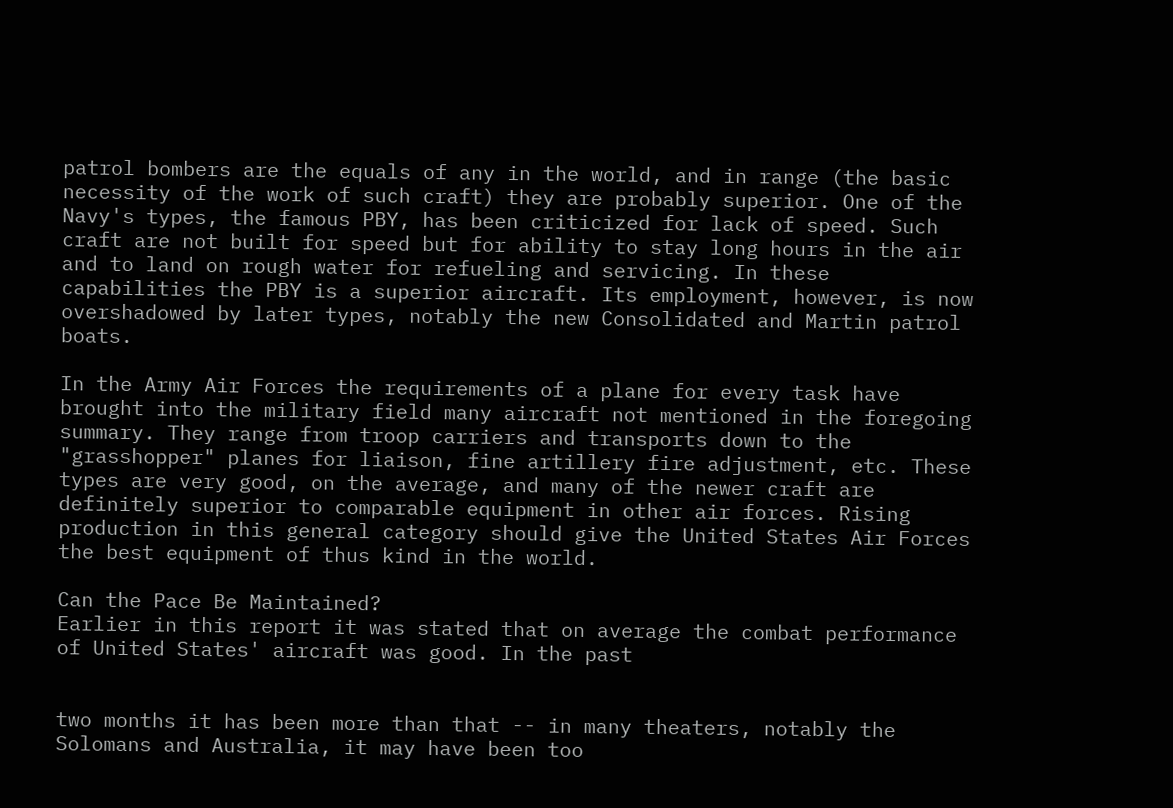patrol bombers are the equals of any in the world, and in range (the basic necessity of the work of such craft) they are probably superior. One of the Navy's types, the famous PBY, has been criticized for lack of speed. Such craft are not built for speed but for ability to stay long hours in the air and to land on rough water for refueling and servicing. In these capabilities the PBY is a superior aircraft. Its employment, however, is now overshadowed by later types, notably the new Consolidated and Martin patrol boats.

In the Army Air Forces the requirements of a plane for every task have brought into the military field many aircraft not mentioned in the foregoing summary. They range from troop carriers and transports down to the "grasshopper" planes for liaison, fine artillery fire adjustment, etc. These types are very good, on the average, and many of the newer craft are definitely superior to comparable equipment in other air forces. Rising production in this general category should give the United States Air Forces the best equipment of thus kind in the world.

Can the Pace Be Maintained?
Earlier in this report it was stated that on average the combat performance of United States' aircraft was good. In the past


two months it has been more than that -- in many theaters, notably the Solomans and Australia, it may have been too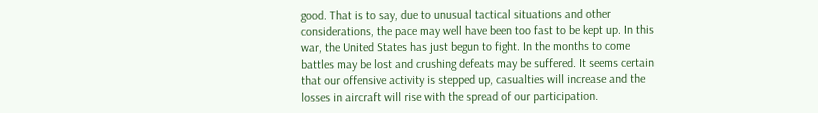good. That is to say, due to unusual tactical situations and other considerations, the pace may well have been too fast to be kept up. In this war, the United States has just begun to fight. In the months to come battles may be lost and crushing defeats may be suffered. It seems certain that our offensive activity is stepped up, casualties will increase and the losses in aircraft will rise with the spread of our participation.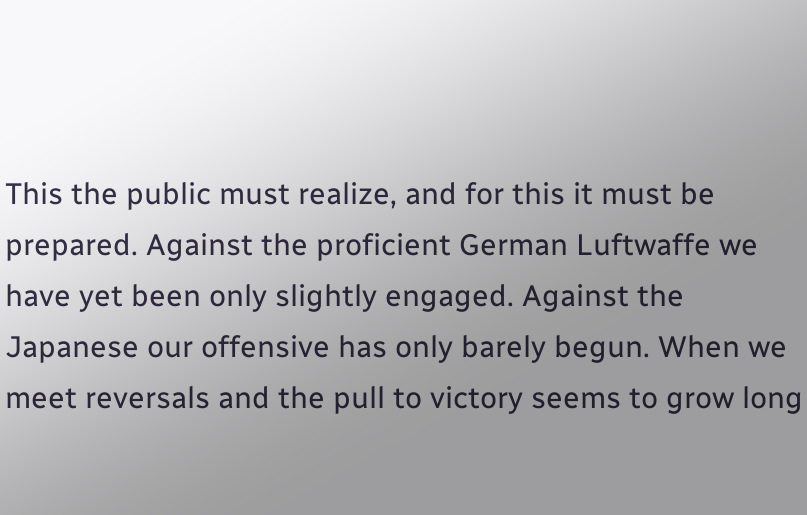This the public must realize, and for this it must be prepared. Against the proficient German Luftwaffe we have yet been only slightly engaged. Against the Japanese our offensive has only barely begun. When we meet reversals and the pull to victory seems to grow long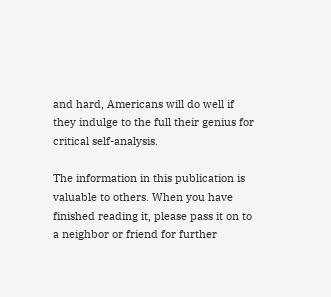and hard, Americans will do well if they indulge to the full their genius for critical self-analysis.

The information in this publication is valuable to others. When you have finished reading it, please pass it on to a neighbor or friend for further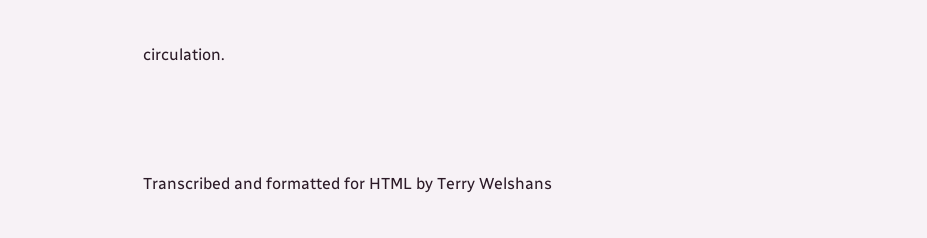circulation.



Transcribed and formatted for HTML by Terry Welshans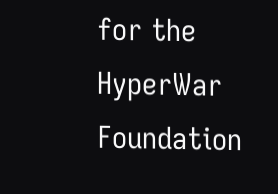for the HyperWar Foundation